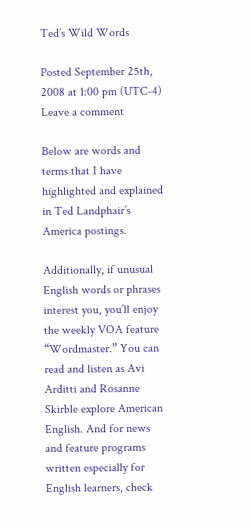Ted’s Wild Words

Posted September 25th, 2008 at 1:00 pm (UTC-4)
Leave a comment

Below are words and terms that I have highlighted and explained in Ted Landphair’s America postings.

Additionally, if unusual English words or phrases interest you, you’ll enjoy the weekly VOA feature “Wordmaster.” You can read and listen as Avi Arditti and Rosanne Skirble explore American English. And for news and feature programs written especially for English learners, check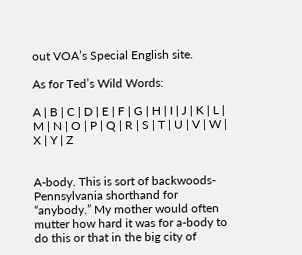out VOA’s Special English site.

As for Ted’s Wild Words:

A | B | C | D | E | F | G | H | I | J | K | L | M | N | O | P | Q | R | S | T | U | V | W | X | Y | Z


A-body. This is sort of backwoods-Pennsylvania shorthand for “anybody.” My mother would often mutter how hard it was for a-body to do this or that in the big city of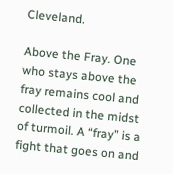Cleveland.

Above the Fray. One who stays above the fray remains cool and collected in the midst of turmoil. A “fray” is a fight that goes on and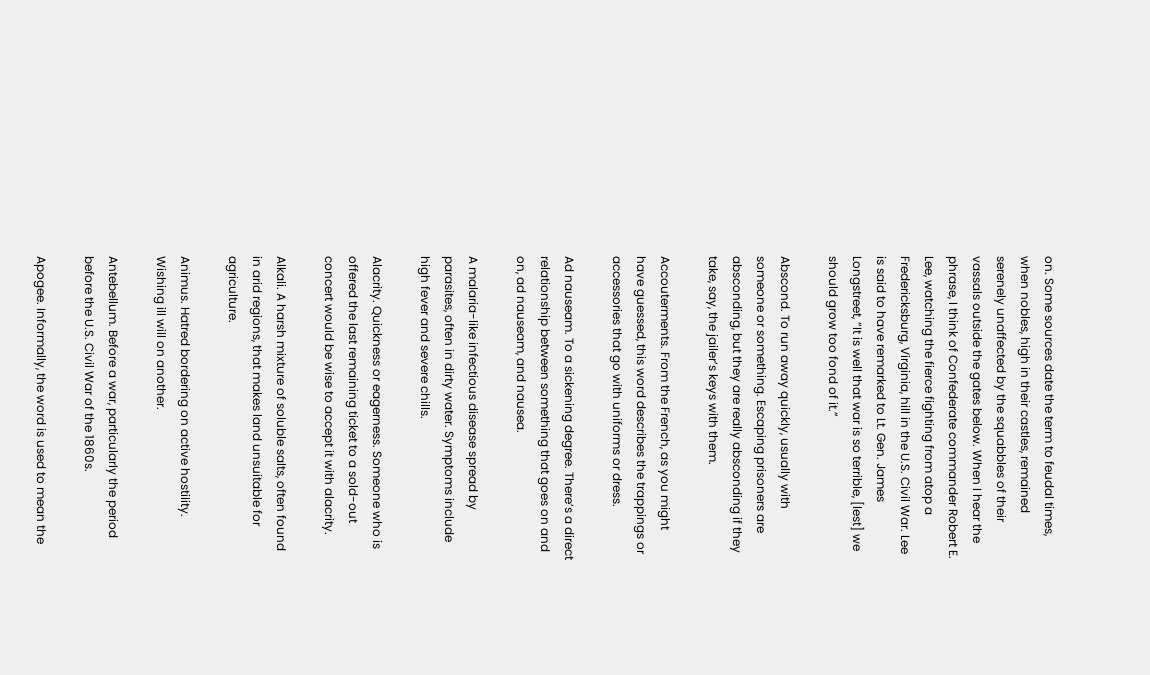on. Some sources date the term to feudal times, when nobles, high in their castles, remained serenely unaffected by the squabbles of their vassals outside the gates below. When I hear the phrase, I think of Confederate commander Robert E. Lee, watching the fierce fighting from atop a Fredericksburg, Virginia, hill in the U.S. Civil War. Lee is said to have remarked to Lt. Gen. James Longstreet, “It is well that war is so terrible, [lest] we should grow too fond of it.”

Abscond. To run away quickly, usually with someone or something. Escaping prisoners are absconding, but they are really absconding if they take, say, the jailer’s keys with them.

Accouterments. From the French, as you might have guessed, this word describes the trappings or accessories that go with uniforms or dress.

Ad nauseam. To a sickening degree. There’s a direct relationship between something that goes on and on, ad nauseam, and nausea.

A malaria-like infectious disease spread by parasites, often in dirty water. Symptoms include high fever and severe chills.

Alacrity. Quickness or eagerness. Someone who is offered the last remaining ticket to a sold-out concert would be wise to accept it with alacrity.

Alkali. A harsh mixture of soluble salts, often found in arid regions, that makes land unsuitable for agriculture.

Animus. Hatred bordering on active hostility. Wishing ill will on another.

Antebellum. Before a war, particularly the period before the U.S. Civil War of the 1860s.

Apogee. Informally, the word is used to mean the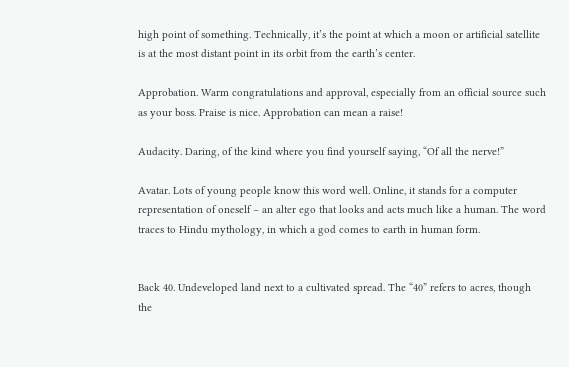high point of something. Technically, it’s the point at which a moon or artificial satellite is at the most distant point in its orbit from the earth’s center.

Approbation. Warm congratulations and approval, especially from an official source such as your boss. Praise is nice. Approbation can mean a raise!

Audacity. Daring, of the kind where you find yourself saying, “Of all the nerve!”

Avatar. Lots of young people know this word well. Online, it stands for a computer representation of oneself – an alter ego that looks and acts much like a human. The word traces to Hindu mythology, in which a god comes to earth in human form.


Back 40. Undeveloped land next to a cultivated spread. The “40” refers to acres, though the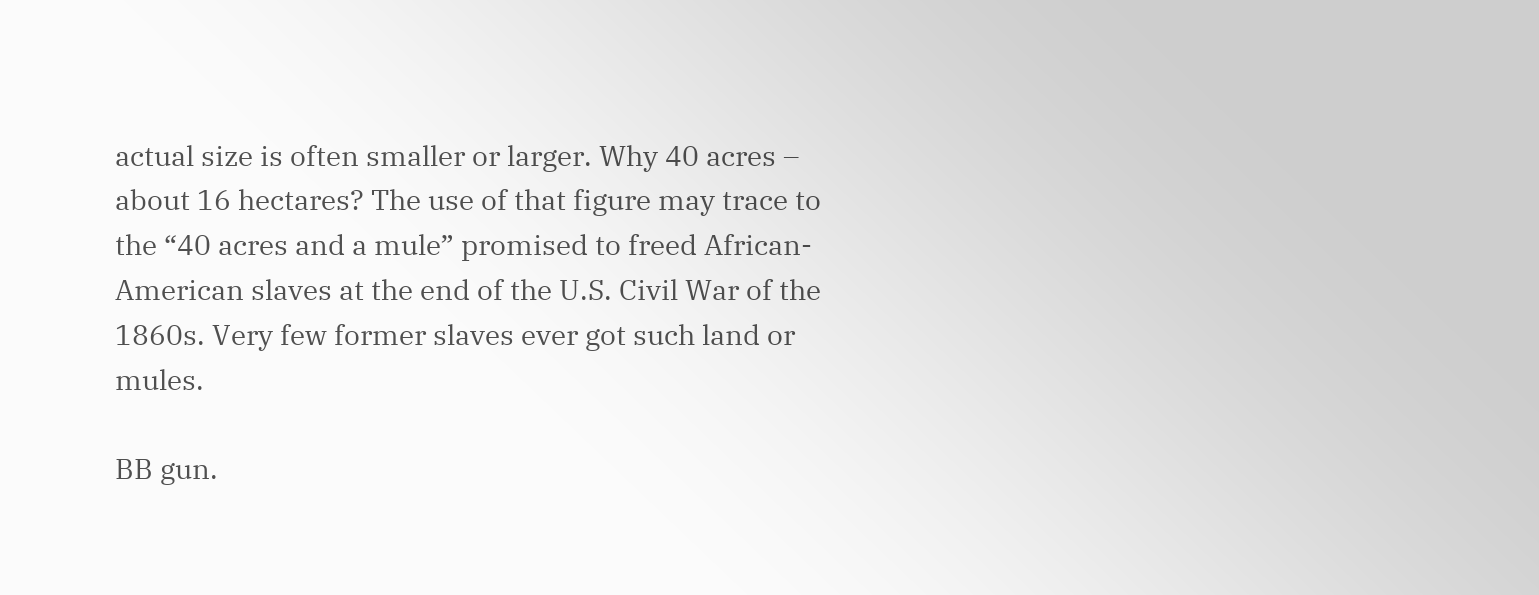actual size is often smaller or larger. Why 40 acres – about 16 hectares? The use of that figure may trace to the “40 acres and a mule” promised to freed African-American slaves at the end of the U.S. Civil War of the 1860s. Very few former slaves ever got such land or mules.

BB gun.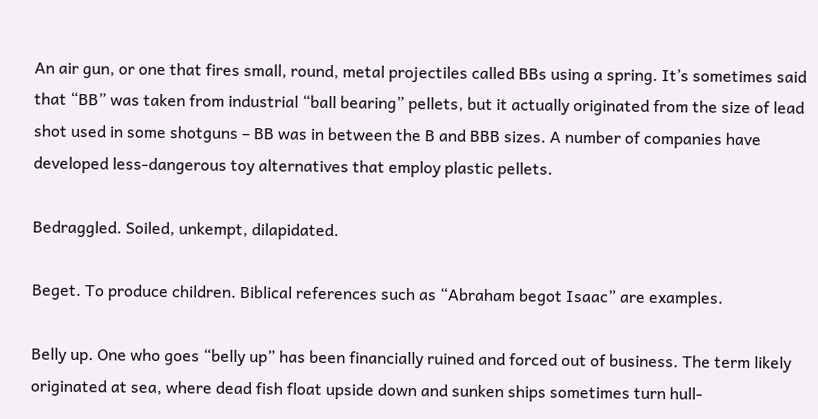An air gun, or one that fires small, round, metal projectiles called BBs using a spring. It’s sometimes said that “BB” was taken from industrial “ball bearing” pellets, but it actually originated from the size of lead shot used in some shotguns – BB was in between the B and BBB sizes. A number of companies have developed less-dangerous toy alternatives that employ plastic pellets.

Bedraggled. Soiled, unkempt, dilapidated.

Beget. To produce children. Biblical references such as “Abraham begot Isaac” are examples.

Belly up. One who goes “belly up” has been financially ruined and forced out of business. The term likely originated at sea, where dead fish float upside down and sunken ships sometimes turn hull-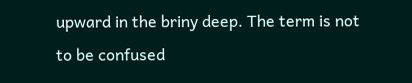upward in the briny deep. The term is not to be confused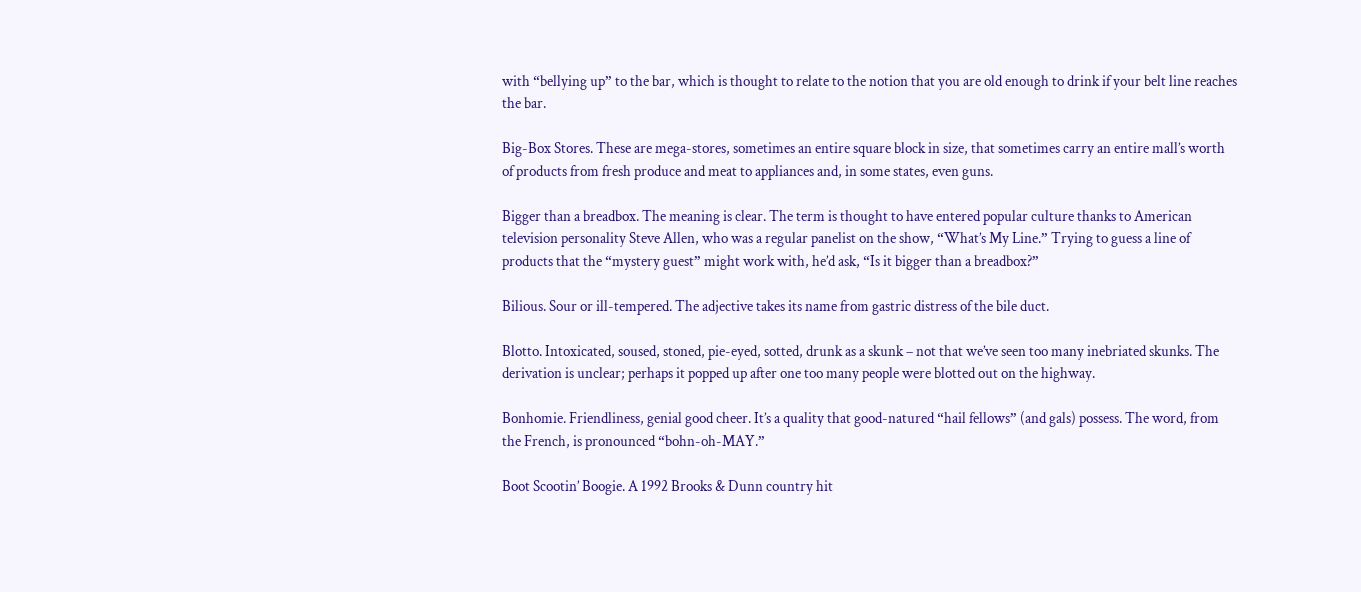with “bellying up” to the bar, which is thought to relate to the notion that you are old enough to drink if your belt line reaches the bar.

Big-Box Stores. These are mega-stores, sometimes an entire square block in size, that sometimes carry an entire mall’s worth of products from fresh produce and meat to appliances and, in some states, even guns.

Bigger than a breadbox. The meaning is clear. The term is thought to have entered popular culture thanks to American television personality Steve Allen, who was a regular panelist on the show, “What’s My Line.” Trying to guess a line of products that the “mystery guest” might work with, he’d ask, “Is it bigger than a breadbox?”

Bilious. Sour or ill-tempered. The adjective takes its name from gastric distress of the bile duct.

Blotto. Intoxicated, soused, stoned, pie-eyed, sotted, drunk as a skunk – not that we’ve seen too many inebriated skunks. The derivation is unclear; perhaps it popped up after one too many people were blotted out on the highway.

Bonhomie. Friendliness, genial good cheer. It’s a quality that good-natured “hail fellows” (and gals) possess. The word, from the French, is pronounced “bohn-oh-MAY.”

Boot Scootin’ Boogie. A 1992 Brooks & Dunn country hit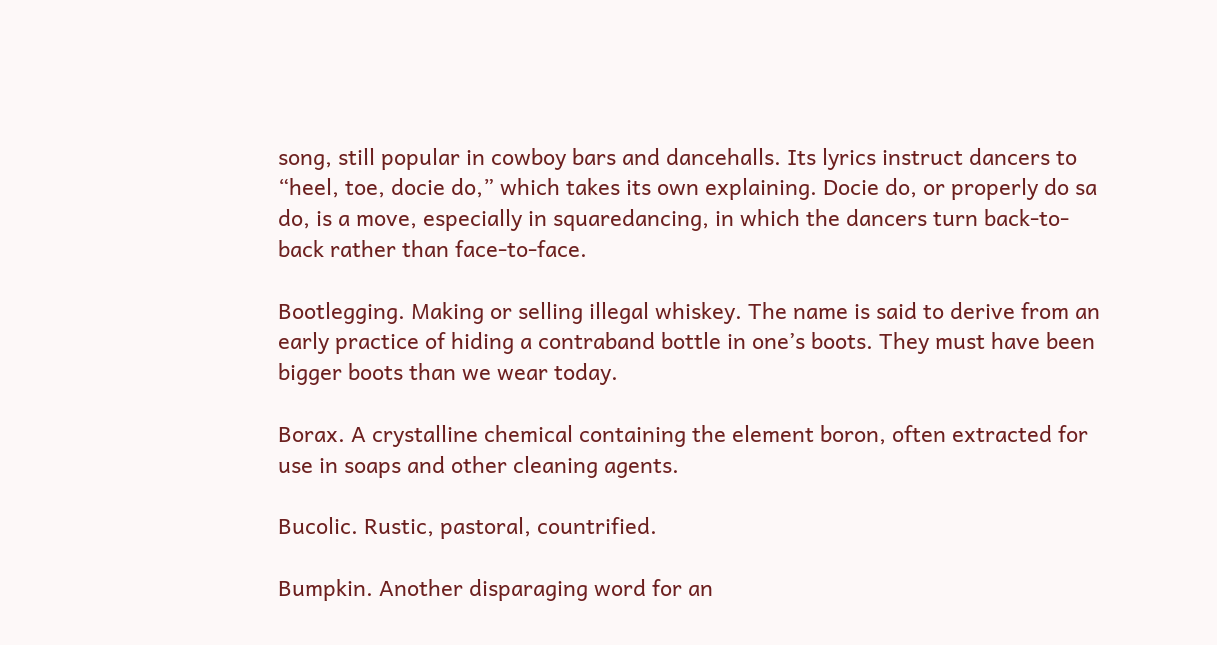song, still popular in cowboy bars and dancehalls. Its lyrics instruct dancers to “heel, toe, docie do,” which takes its own explaining. Docie do, or properly do sa do, is a move, especially in squaredancing, in which the dancers turn back-to-back rather than face-to-face.

Bootlegging. Making or selling illegal whiskey. The name is said to derive from an early practice of hiding a contraband bottle in one’s boots. They must have been bigger boots than we wear today.

Borax. A crystalline chemical containing the element boron, often extracted for use in soaps and other cleaning agents.

Bucolic. Rustic, pastoral, countrified.

Bumpkin. Another disparaging word for an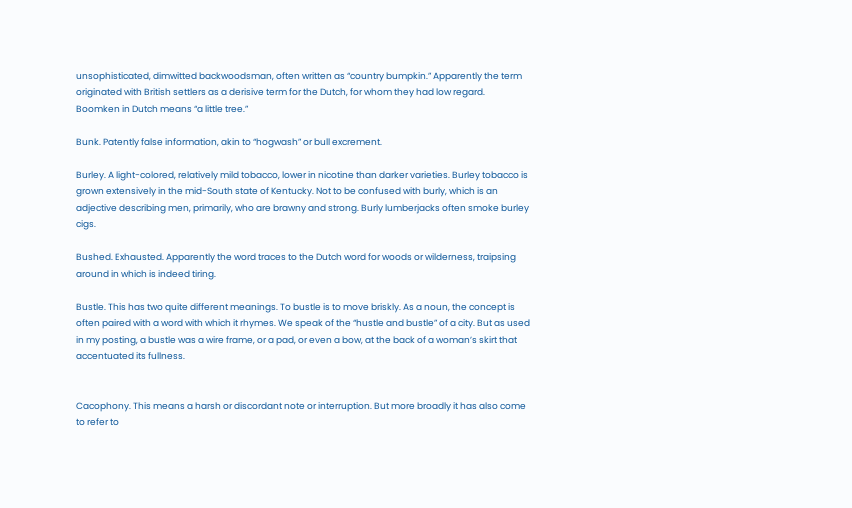unsophisticated, dimwitted backwoodsman, often written as “country bumpkin.” Apparently the term originated with British settlers as a derisive term for the Dutch, for whom they had low regard. Boomken in Dutch means “a little tree.”

Bunk. Patently false information, akin to “hogwash” or bull excrement.

Burley. A light-colored, relatively mild tobacco, lower in nicotine than darker varieties. Burley tobacco is grown extensively in the mid-South state of Kentucky. Not to be confused with burly, which is an adjective describing men, primarily, who are brawny and strong. Burly lumberjacks often smoke burley cigs.

Bushed. Exhausted. Apparently the word traces to the Dutch word for woods or wilderness, traipsing around in which is indeed tiring.

Bustle. This has two quite different meanings. To bustle is to move briskly. As a noun, the concept is often paired with a word with which it rhymes. We speak of the “hustle and bustle” of a city. But as used in my posting, a bustle was a wire frame, or a pad, or even a bow, at the back of a woman’s skirt that accentuated its fullness.


Cacophony. This means a harsh or discordant note or interruption. But more broadly it has also come to refer to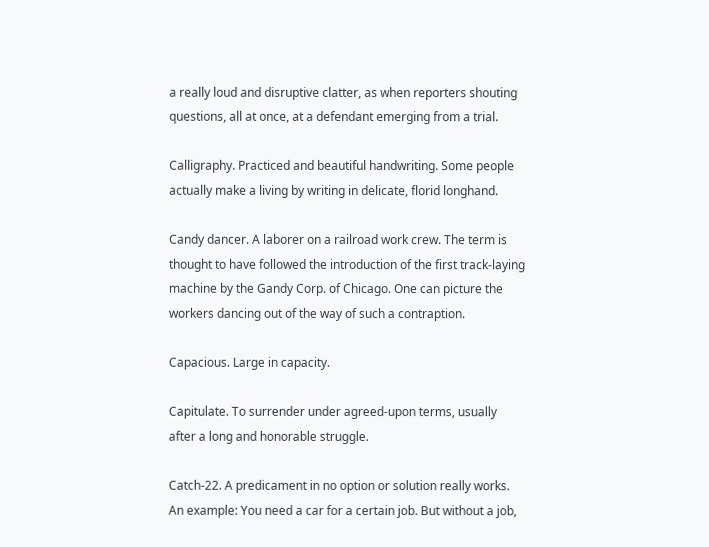a really loud and disruptive clatter, as when reporters shouting questions, all at once, at a defendant emerging from a trial.

Calligraphy. Practiced and beautiful handwriting. Some people actually make a living by writing in delicate, florid longhand.

Candy dancer. A laborer on a railroad work crew. The term is thought to have followed the introduction of the first track-laying machine by the Gandy Corp. of Chicago. One can picture the workers dancing out of the way of such a contraption.

Capacious. Large in capacity.

Capitulate. To surrender under agreed-upon terms, usually after a long and honorable struggle.

Catch-22. A predicament in no option or solution really works. An example: You need a car for a certain job. But without a job,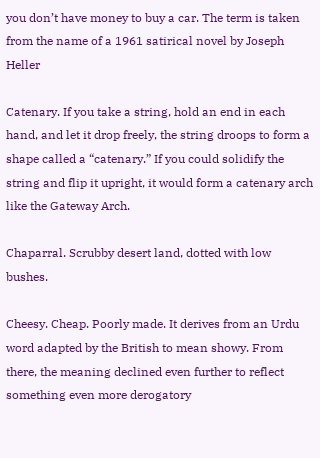you don’t have money to buy a car. The term is taken from the name of a 1961 satirical novel by Joseph Heller

Catenary. If you take a string, hold an end in each hand, and let it drop freely, the string droops to form a shape called a “catenary.” If you could solidify the string and flip it upright, it would form a catenary arch like the Gateway Arch.

Chaparral. Scrubby desert land, dotted with low bushes.

Cheesy. Cheap. Poorly made. It derives from an Urdu word adapted by the British to mean showy. From there, the meaning declined even further to reflect something even more derogatory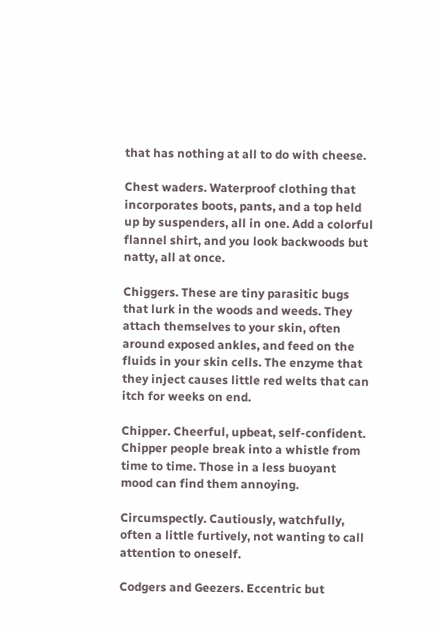that has nothing at all to do with cheese.

Chest waders. Waterproof clothing that incorporates boots, pants, and a top held up by suspenders, all in one. Add a colorful flannel shirt, and you look backwoods but natty, all at once.

Chiggers. These are tiny parasitic bugs that lurk in the woods and weeds. They attach themselves to your skin, often around exposed ankles, and feed on the fluids in your skin cells. The enzyme that they inject causes little red welts that can itch for weeks on end.

Chipper. Cheerful, upbeat, self-confident. Chipper people break into a whistle from time to time. Those in a less buoyant mood can find them annoying.

Circumspectly. Cautiously, watchfully, often a little furtively, not wanting to call attention to oneself.

Codgers and Geezers. Eccentric but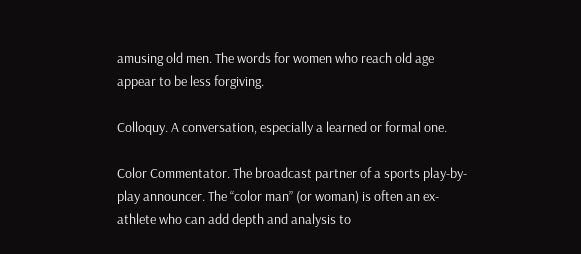amusing old men. The words for women who reach old age appear to be less forgiving.

Colloquy. A conversation, especially a learned or formal one.

Color Commentator. The broadcast partner of a sports play-by-play announcer. The “color man” (or woman) is often an ex-athlete who can add depth and analysis to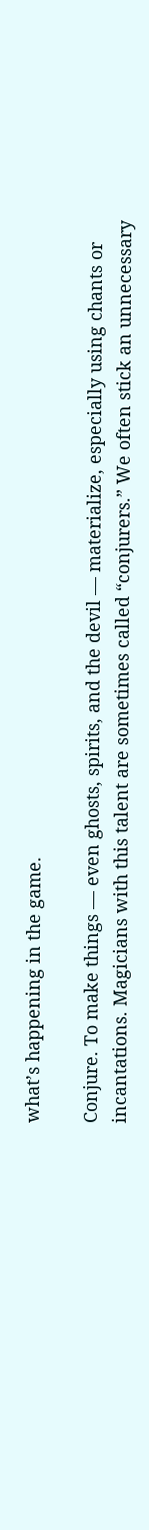what’s happening in the game.

Conjure. To make things — even ghosts, spirits, and the devil — materialize, especially using chants or incantations. Magicians with this talent are sometimes called “conjurers.” We often stick an unnecessary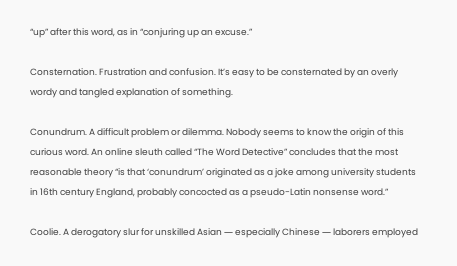“up” after this word, as in “conjuring up an excuse.”

Consternation. Frustration and confusion. It’s easy to be consternated by an overly wordy and tangled explanation of something.

Conundrum. A difficult problem or dilemma. Nobody seems to know the origin of this curious word. An online sleuth called “The Word Detective” concludes that the most reasonable theory “is that ‘conundrum’ originated as a joke among university students in 16th century England, probably concocted as a pseudo-Latin nonsense word.”

Coolie. A derogatory slur for unskilled Asian ― especially Chinese ― laborers employed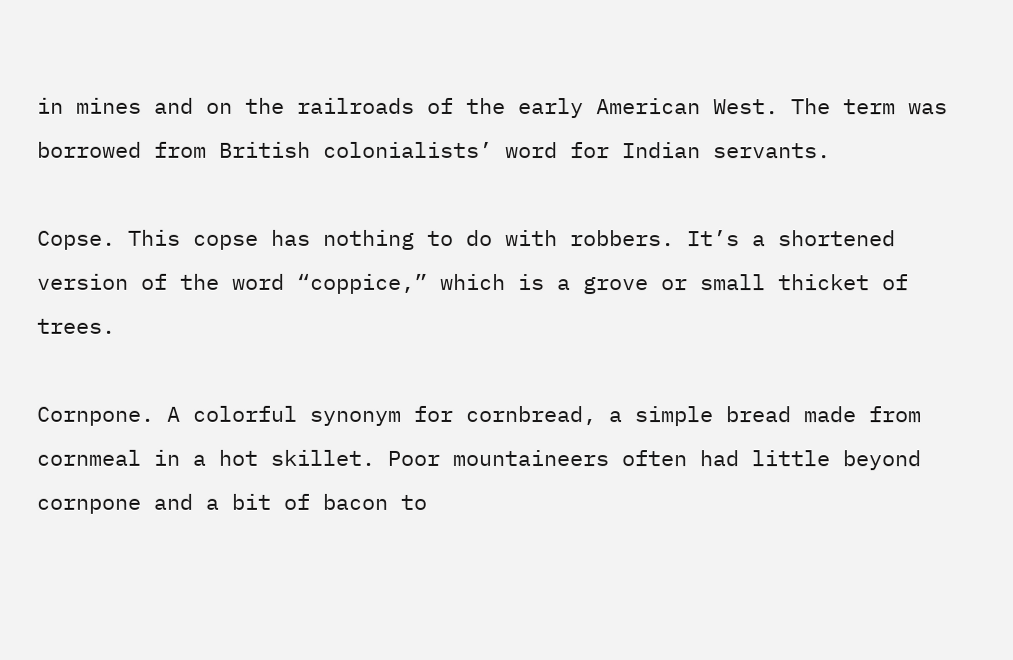in mines and on the railroads of the early American West. The term was borrowed from British colonialists’ word for Indian servants.

Copse. This copse has nothing to do with robbers. It’s a shortened version of the word “coppice,” which is a grove or small thicket of trees.

Cornpone. A colorful synonym for cornbread, a simple bread made from cornmeal in a hot skillet. Poor mountaineers often had little beyond cornpone and a bit of bacon to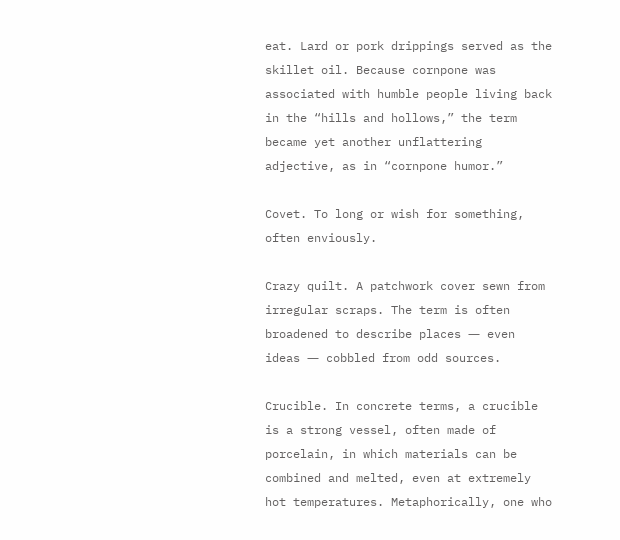eat. Lard or pork drippings served as the skillet oil. Because cornpone was associated with humble people living back in the “hills and hollows,” the term became yet another unflattering adjective, as in “cornpone humor.”

Covet. To long or wish for something, often enviously.

Crazy quilt. A patchwork cover sewn from irregular scraps. The term is often broadened to describe places ― even ideas ― cobbled from odd sources.

Crucible. In concrete terms, a crucible is a strong vessel, often made of porcelain, in which materials can be combined and melted, even at extremely hot temperatures. Metaphorically, one who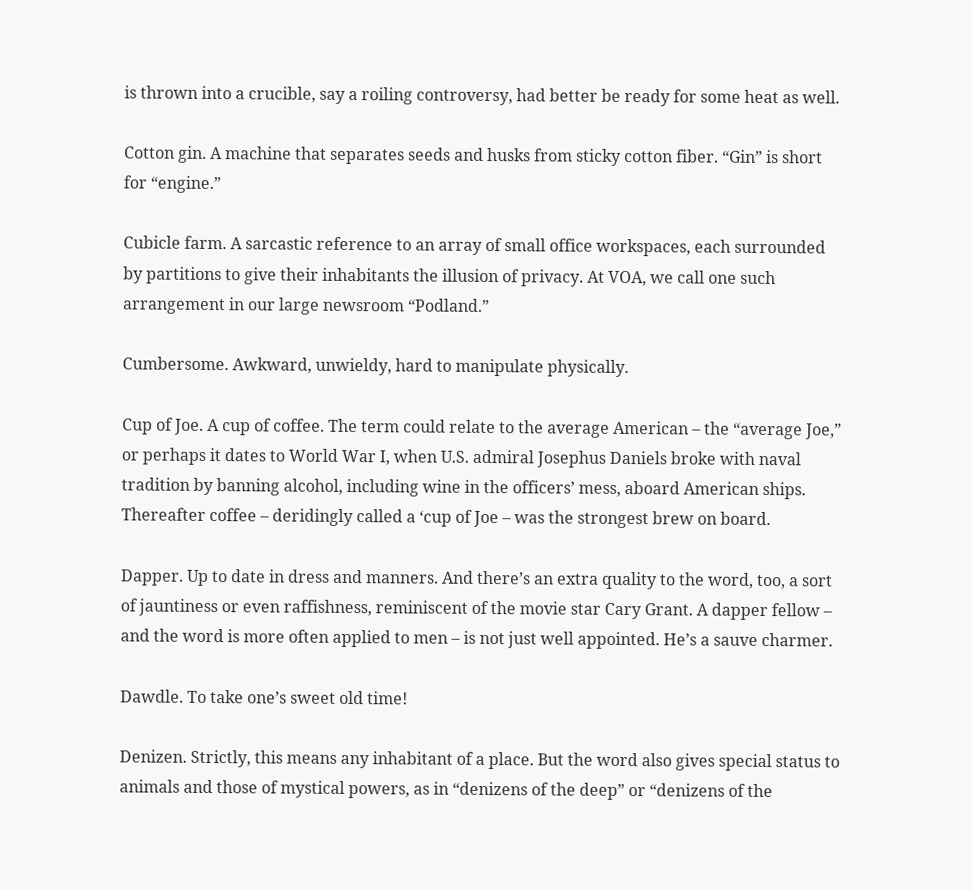is thrown into a crucible, say a roiling controversy, had better be ready for some heat as well.

Cotton gin. A machine that separates seeds and husks from sticky cotton fiber. “Gin” is short for “engine.”

Cubicle farm. A sarcastic reference to an array of small office workspaces, each surrounded by partitions to give their inhabitants the illusion of privacy. At VOA, we call one such arrangement in our large newsroom “Podland.”

Cumbersome. Awkward, unwieldy, hard to manipulate physically.

Cup of Joe. A cup of coffee. The term could relate to the average American – the “average Joe,” or perhaps it dates to World War I, when U.S. admiral Josephus Daniels broke with naval tradition by banning alcohol, including wine in the officers’ mess, aboard American ships. Thereafter coffee – deridingly called a ‘cup of Joe – was the strongest brew on board.

Dapper. Up to date in dress and manners. And there’s an extra quality to the word, too, a sort of jauntiness or even raffishness, reminiscent of the movie star Cary Grant. A dapper fellow – and the word is more often applied to men – is not just well appointed. He’s a sauve charmer.

Dawdle. To take one’s sweet old time!

Denizen. Strictly, this means any inhabitant of a place. But the word also gives special status to animals and those of mystical powers, as in “denizens of the deep” or “denizens of the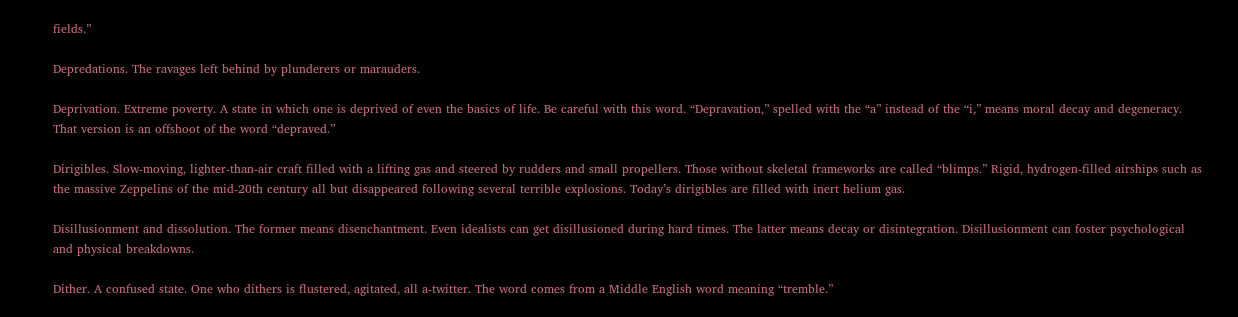fields.”

Depredations. The ravages left behind by plunderers or marauders.

Deprivation. Extreme poverty. A state in which one is deprived of even the basics of life. Be careful with this word. “Depravation,” spelled with the “a” instead of the “i,” means moral decay and degeneracy. That version is an offshoot of the word “depraved.”

Dirigibles. Slow-moving, lighter-than-air craft filled with a lifting gas and steered by rudders and small propellers. Those without skeletal frameworks are called “blimps.” Rigid, hydrogen-filled airships such as the massive Zeppelins of the mid-20th century all but disappeared following several terrible explosions. Today’s dirigibles are filled with inert helium gas.

Disillusionment and dissolution. The former means disenchantment. Even idealists can get disillusioned during hard times. The latter means decay or disintegration. Disillusionment can foster psychological and physical breakdowns.

Dither. A confused state. One who dithers is flustered, agitated, all a-twitter. The word comes from a Middle English word meaning “tremble.”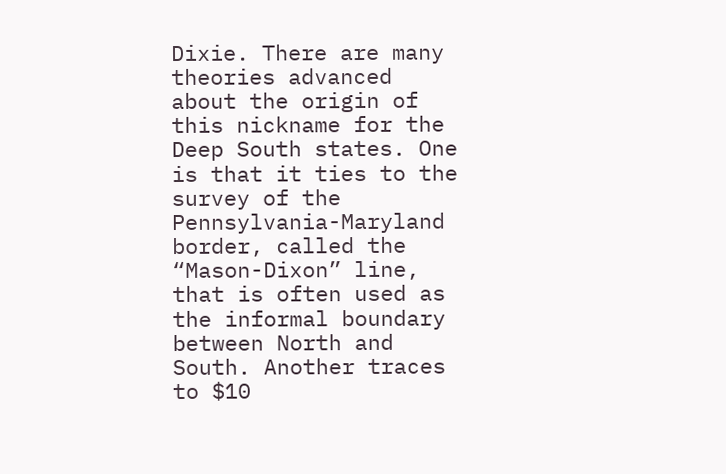Dixie. There are many theories advanced about the origin of this nickname for the Deep South states. One is that it ties to the survey of the Pennsylvania-Maryland border, called the “Mason-Dixon” line, that is often used as the informal boundary between North and South. Another traces to $10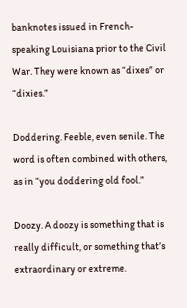banknotes issued in French-speaking Louisiana prior to the Civil War. They were known as “dixes” or “dixies.”

Doddering. Feeble, even senile. The word is often combined with others, as in “you doddering old fool.”

Doozy. A doozy is something that is really difficult, or something that’s extraordinary or extreme.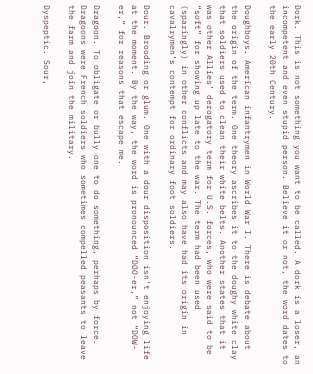Dork. This is not something you want to be called. A dork is a loser, an incompetent and even stupid person. Believe it or not, the word dates to the early 20th Century.

Doughboys. American infantrymen in World War I. There is debate about the origin of the term. One theory ascribes it to the doughy white clay that soldiers used to clean their white belts. Another states that it was other Allies’ derogatory term for U.S. forces, who were said to be “soft” for showing up late to the war. The term had been used (sparingly) in other conflicts and may also have had its origin in cavalrymen’s contempt for ordinary foot soldiers.

Dour. Brooding or glum. One with a dour disposition isn’t enjoying life at the moment. By the way, the word is pronounced “DOO-er,” not “DOW-er,” for reasons that escape me.

Dragoon. To obligate or bully one to do something, perhaps by force. Dragoons were French soldiers who sometimes compelled peasants to leave the farm and join the military.

Dyspeptic. Sour,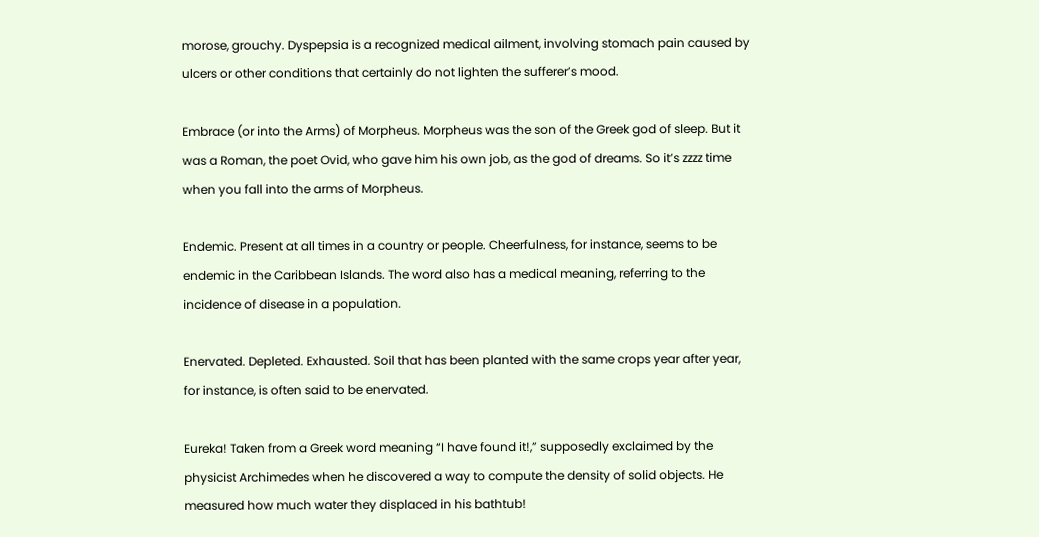morose, grouchy. Dyspepsia is a recognized medical ailment, involving stomach pain caused by ulcers or other conditions that certainly do not lighten the sufferer’s mood.

Embrace (or into the Arms) of Morpheus. Morpheus was the son of the Greek god of sleep. But it was a Roman, the poet Ovid, who gave him his own job, as the god of dreams. So it’s zzzz time when you fall into the arms of Morpheus.

Endemic. Present at all times in a country or people. Cheerfulness, for instance, seems to be endemic in the Caribbean Islands. The word also has a medical meaning, referring to the incidence of disease in a population.

Enervated. Depleted. Exhausted. Soil that has been planted with the same crops year after year, for instance, is often said to be enervated.

Eureka! Taken from a Greek word meaning “I have found it!,” supposedly exclaimed by the physicist Archimedes when he discovered a way to compute the density of solid objects. He measured how much water they displaced in his bathtub!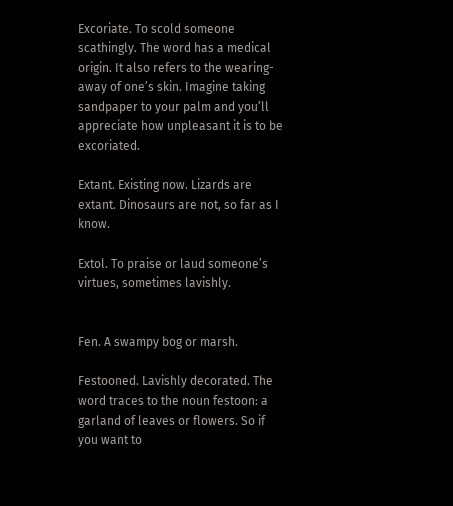Excoriate. To scold someone scathingly. The word has a medical origin. It also refers to the wearing-away of one’s skin. Imagine taking sandpaper to your palm and you’ll appreciate how unpleasant it is to be excoriated.

Extant. Existing now. Lizards are extant. Dinosaurs are not, so far as I know.

Extol. To praise or laud someone’s virtues, sometimes lavishly.


Fen. A swampy bog or marsh.

Festooned. Lavishly decorated. The word traces to the noun festoon: a garland of leaves or flowers. So if you want to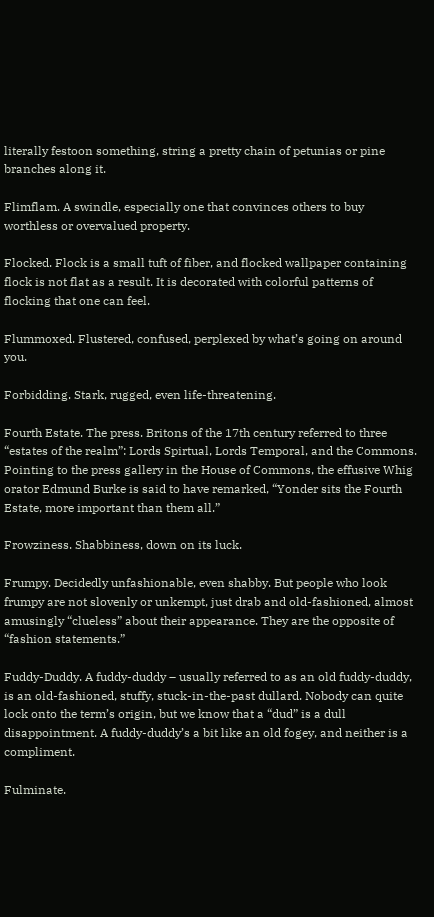literally festoon something, string a pretty chain of petunias or pine branches along it.

Flimflam. A swindle, especially one that convinces others to buy worthless or overvalued property.

Flocked. Flock is a small tuft of fiber, and flocked wallpaper containing flock is not flat as a result. It is decorated with colorful patterns of flocking that one can feel.

Flummoxed. Flustered, confused, perplexed by what’s going on around you.

Forbidding. Stark, rugged, even life-threatening.

Fourth Estate. The press. Britons of the 17th century referred to three “estates of the realm”: Lords Spirtual, Lords Temporal, and the Commons. Pointing to the press gallery in the House of Commons, the effusive Whig orator Edmund Burke is said to have remarked, “Yonder sits the Fourth Estate, more important than them all.”

Frowziness. Shabbiness, down on its luck.

Frumpy. Decidedly unfashionable, even shabby. But people who look frumpy are not slovenly or unkempt, just drab and old-fashioned, almost amusingly “clueless” about their appearance. They are the opposite of “fashion statements.”

Fuddy-Duddy. A fuddy-duddy – usually referred to as an old fuddy-duddy, is an old-fashioned, stuffy, stuck-in-the-past dullard. Nobody can quite lock onto the term’s origin, but we know that a “dud” is a dull disappointment. A fuddy-duddy’s a bit like an old fogey, and neither is a compliment.

Fulminate.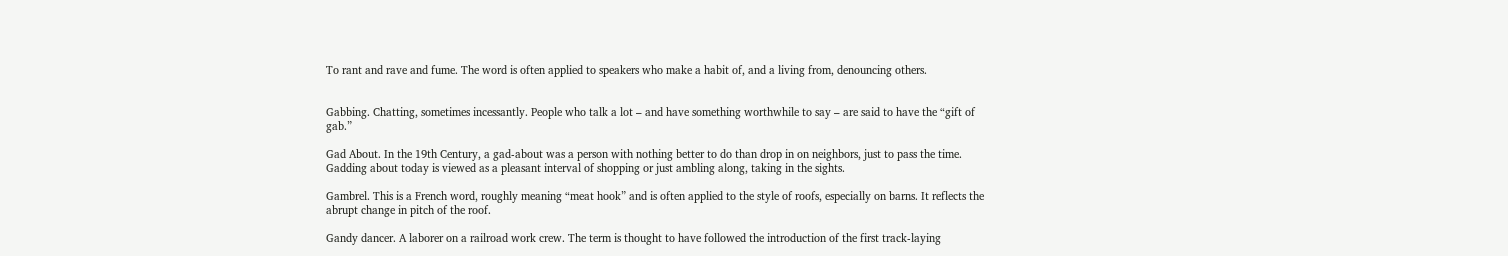To rant and rave and fume. The word is often applied to speakers who make a habit of, and a living from, denouncing others.


Gabbing. Chatting, sometimes incessantly. People who talk a lot – and have something worthwhile to say – are said to have the “gift of gab.”

Gad About. In the 19th Century, a gad-about was a person with nothing better to do than drop in on neighbors, just to pass the time. Gadding about today is viewed as a pleasant interval of shopping or just ambling along, taking in the sights.

Gambrel. This is a French word, roughly meaning “meat hook” and is often applied to the style of roofs, especially on barns. It reflects the abrupt change in pitch of the roof.

Gandy dancer. A laborer on a railroad work crew. The term is thought to have followed the introduction of the first track-laying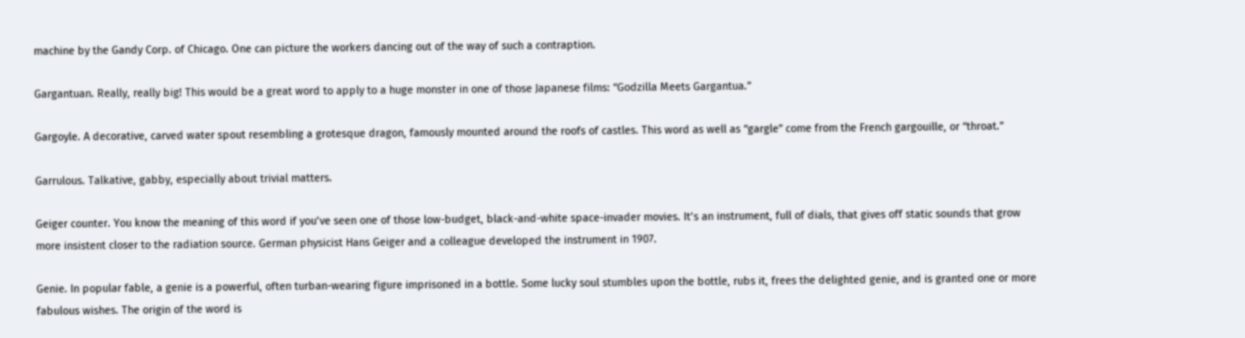machine by the Gandy Corp. of Chicago. One can picture the workers dancing out of the way of such a contraption.

Gargantuan. Really, really big! This would be a great word to apply to a huge monster in one of those Japanese films: “Godzilla Meets Gargantua.”

Gargoyle. A decorative, carved water spout resembling a grotesque dragon, famously mounted around the roofs of castles. This word as well as “gargle” come from the French gargouille, or “throat.”

Garrulous. Talkative, gabby, especially about trivial matters.

Geiger counter. You know the meaning of this word if you’ve seen one of those low-budget, black-and-white space-invader movies. It’s an instrument, full of dials, that gives off static sounds that grow more insistent closer to the radiation source. German physicist Hans Geiger and a colleague developed the instrument in 1907.

Genie. In popular fable, a genie is a powerful, often turban-wearing figure imprisoned in a bottle. Some lucky soul stumbles upon the bottle, rubs it, frees the delighted genie, and is granted one or more fabulous wishes. The origin of the word is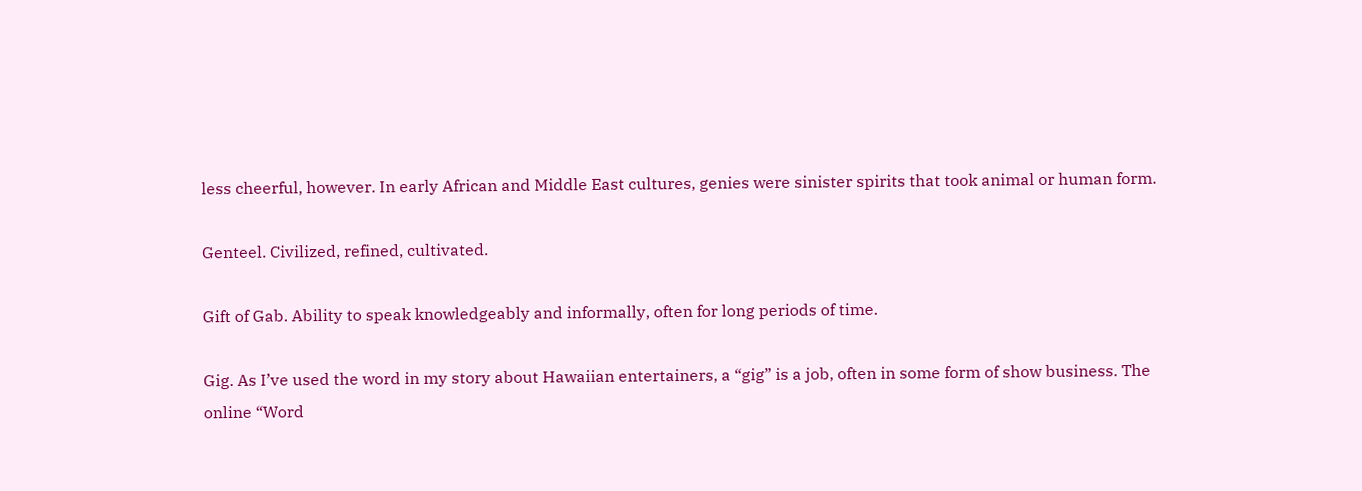less cheerful, however. In early African and Middle East cultures, genies were sinister spirits that took animal or human form.

Genteel. Civilized, refined, cultivated.

Gift of Gab. Ability to speak knowledgeably and informally, often for long periods of time.

Gig. As I’ve used the word in my story about Hawaiian entertainers, a “gig” is a job, often in some form of show business. The online “Word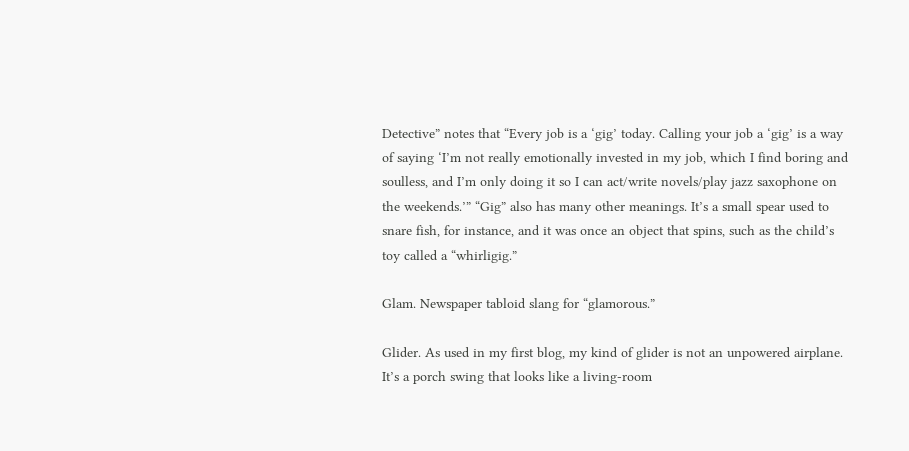Detective” notes that “Every job is a ‘gig’ today. Calling your job a ‘gig’ is a way of saying ‘I’m not really emotionally invested in my job, which I find boring and soulless, and I’m only doing it so I can act/write novels/play jazz saxophone on the weekends.’” “Gig” also has many other meanings. It’s a small spear used to snare fish, for instance, and it was once an object that spins, such as the child’s toy called a “whirligig.”

Glam. Newspaper tabloid slang for “glamorous.”

Glider. As used in my first blog, my kind of glider is not an unpowered airplane. It’s a porch swing that looks like a living-room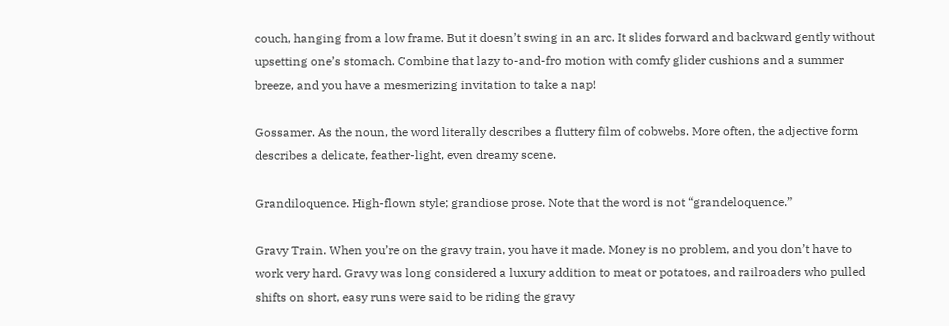couch, hanging from a low frame. But it doesn’t swing in an arc. It slides forward and backward gently without upsetting one’s stomach. Combine that lazy to-and-fro motion with comfy glider cushions and a summer breeze, and you have a mesmerizing invitation to take a nap!

Gossamer. As the noun, the word literally describes a fluttery film of cobwebs. More often, the adjective form describes a delicate, feather-light, even dreamy scene.

Grandiloquence. High-flown style; grandiose prose. Note that the word is not “grandeloquence.”

Gravy Train. When you’re on the gravy train, you have it made. Money is no problem, and you don’t have to work very hard. Gravy was long considered a luxury addition to meat or potatoes, and railroaders who pulled shifts on short, easy runs were said to be riding the gravy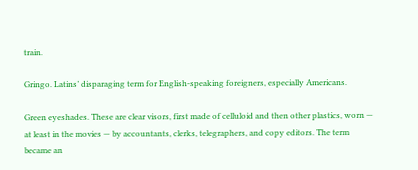train.

Gringo. Latins’ disparaging term for English-speaking foreigners, especially Americans.

Green eyeshades. These are clear visors, first made of celluloid and then other plastics, worn — at least in the movies — by accountants, clerks, telegraphers, and copy editors. The term became an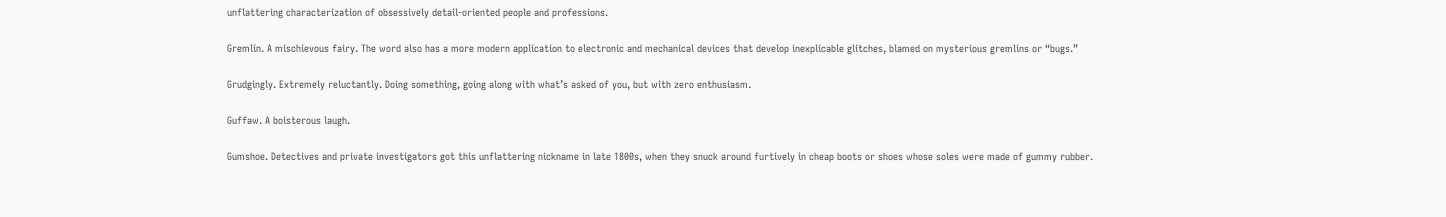unflattering characterization of obsessively detail-oriented people and professions.

Gremlin. A mischievous fairy. The word also has a more modern application to electronic and mechanical devices that develop inexplicable glitches, blamed on mysterious gremlins or “bugs.”

Grudgingly. Extremely reluctantly. Doing something, going along with what’s asked of you, but with zero enthusiasm.

Guffaw. A boisterous laugh.

Gumshoe. Detectives and private investigators got this unflattering nickname in late 1800s, when they snuck around furtively in cheap boots or shoes whose soles were made of gummy rubber.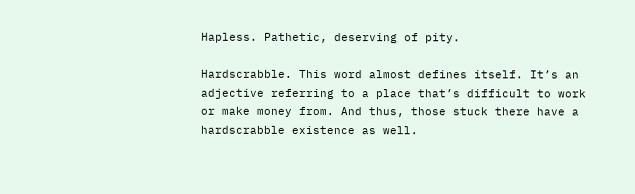Hapless. Pathetic, deserving of pity.

Hardscrabble. This word almost defines itself. It’s an adjective referring to a place that’s difficult to work or make money from. And thus, those stuck there have a hardscrabble existence as well.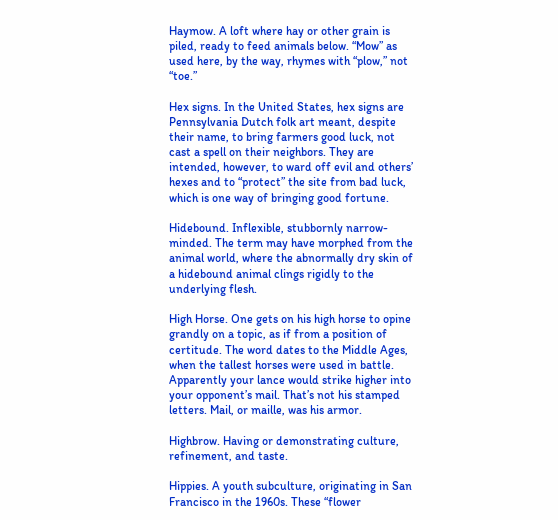Haymow. A loft where hay or other grain is piled, ready to feed animals below. “Mow” as used here, by the way, rhymes with “plow,” not “toe.”

Hex signs. In the United States, hex signs are Pennsylvania Dutch folk art meant, despite their name, to bring farmers good luck, not cast a spell on their neighbors. They are intended, however, to ward off evil and others’ hexes and to “protect” the site from bad luck, which is one way of bringing good fortune.

Hidebound. Inflexible, stubbornly narrow-minded. The term may have morphed from the animal world, where the abnormally dry skin of a hidebound animal clings rigidly to the underlying flesh.

High Horse. One gets on his high horse to opine grandly on a topic, as if from a position of certitude. The word dates to the Middle Ages, when the tallest horses were used in battle. Apparently your lance would strike higher into your opponent’s mail. That’s not his stamped letters. Mail, or maille, was his armor.

Highbrow. Having or demonstrating culture, refinement, and taste.

Hippies. A youth subculture, originating in San Francisco in the 1960s. These “flower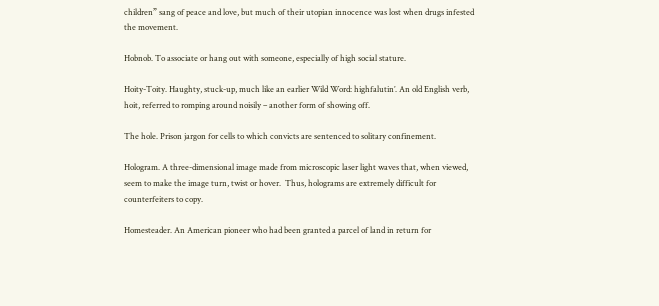children” sang of peace and love, but much of their utopian innocence was lost when drugs infested the movement.

Hobnob. To associate or hang out with someone, especially of high social stature.

Hoity-Toity. Haughty, stuck-up, much like an earlier Wild Word: highfalutin’. An old English verb, hoit, referred to romping around noisily – another form of showing off.

The hole. Prison jargon for cells to which convicts are sentenced to solitary confinement.

Hologram. A three-dimensional image made from microscopic laser light waves that, when viewed, seem to make the image turn, twist or hover.  Thus, holograms are extremely difficult for counterfeiters to copy.

Homesteader. An American pioneer who had been granted a parcel of land in return for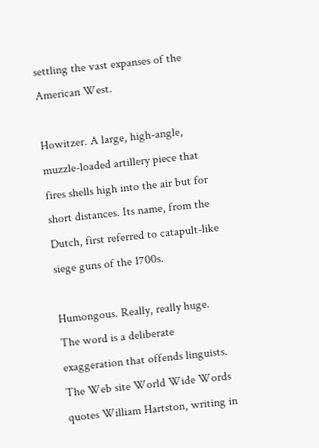settling the vast expanses of the American West.

Howitzer. A large, high-angle, muzzle-loaded artillery piece that fires shells high into the air but for short distances. Its name, from the Dutch, first referred to catapult-like siege guns of the 1700s.

Humongous. Really, really huge. The word is a deliberate exaggeration that offends linguists. The Web site World Wide Words quotes William Hartston, writing in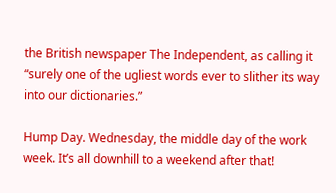the British newspaper The Independent, as calling it “surely one of the ugliest words ever to slither its way into our dictionaries.”

Hump Day. Wednesday, the middle day of the work week. It’s all downhill to a weekend after that!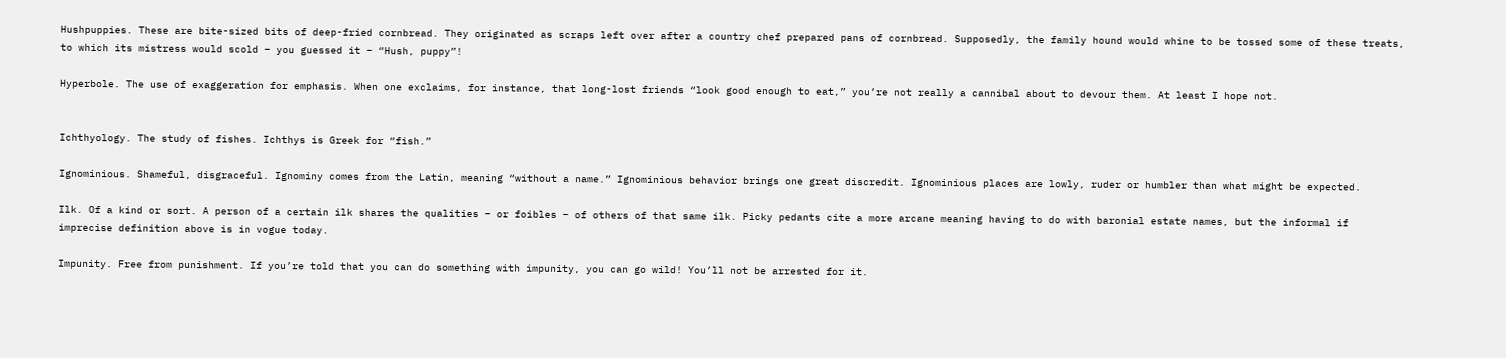Hushpuppies. These are bite-sized bits of deep-fried cornbread. They originated as scraps left over after a country chef prepared pans of cornbread. Supposedly, the family hound would whine to be tossed some of these treats, to which its mistress would scold – you guessed it – “Hush, puppy”!

Hyperbole. The use of exaggeration for emphasis. When one exclaims, for instance, that long-lost friends “look good enough to eat,” you’re not really a cannibal about to devour them. At least I hope not.


Ichthyology. The study of fishes. Ichthys is Greek for “fish.”

Ignominious. Shameful, disgraceful. Ignominy comes from the Latin, meaning “without a name.” Ignominious behavior brings one great discredit. Ignominious places are lowly, ruder or humbler than what might be expected.

Ilk. Of a kind or sort. A person of a certain ilk shares the qualities – or foibles – of others of that same ilk. Picky pedants cite a more arcane meaning having to do with baronial estate names, but the informal if imprecise definition above is in vogue today.

Impunity. Free from punishment. If you’re told that you can do something with impunity, you can go wild! You’ll not be arrested for it.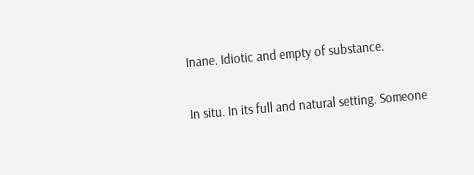Inane. Idiotic and empty of substance.

In situ. In its full and natural setting. Someone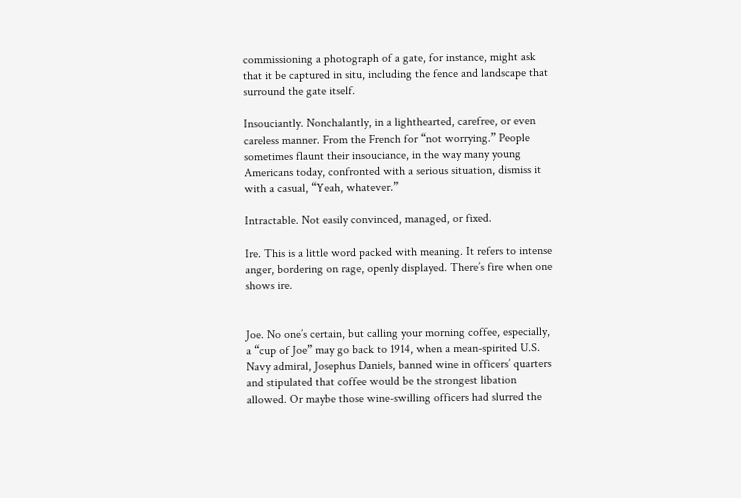commissioning a photograph of a gate, for instance, might ask that it be captured in situ, including the fence and landscape that surround the gate itself.

Insouciantly. Nonchalantly, in a lighthearted, carefree, or even careless manner. From the French for “not worrying.” People sometimes flaunt their insouciance, in the way many young Americans today, confronted with a serious situation, dismiss it with a casual, “Yeah, whatever.”

Intractable. Not easily convinced, managed, or fixed.

Ire. This is a little word packed with meaning. It refers to intense anger, bordering on rage, openly displayed. There’s fire when one shows ire.


Joe. No one’s certain, but calling your morning coffee, especially, a “cup of Joe” may go back to 1914, when a mean-spirited U.S. Navy admiral, Josephus Daniels, banned wine in officers’ quarters and stipulated that coffee would be the strongest libation allowed. Or maybe those wine-swilling officers had slurred the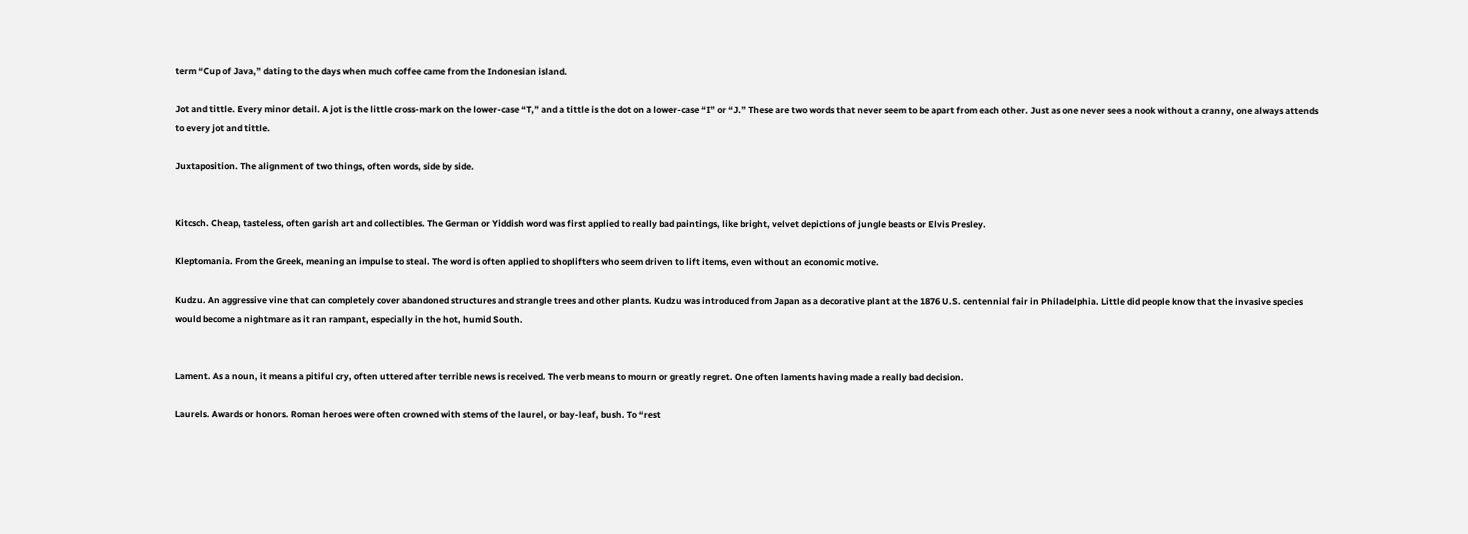term “Cup of Java,” dating to the days when much coffee came from the Indonesian island.

Jot and tittle. Every minor detail. A jot is the little cross-mark on the lower-case “T,” and a tittle is the dot on a lower-case “I” or “J.” These are two words that never seem to be apart from each other. Just as one never sees a nook without a cranny, one always attends to every jot and tittle.

Juxtaposition. The alignment of two things, often words, side by side.


Kitcsch. Cheap, tasteless, often garish art and collectibles. The German or Yiddish word was first applied to really bad paintings, like bright, velvet depictions of jungle beasts or Elvis Presley.

Kleptomania. From the Greek, meaning an impulse to steal. The word is often applied to shoplifters who seem driven to lift items, even without an economic motive.

Kudzu. An aggressive vine that can completely cover abandoned structures and strangle trees and other plants. Kudzu was introduced from Japan as a decorative plant at the 1876 U.S. centennial fair in Philadelphia. Little did people know that the invasive species would become a nightmare as it ran rampant, especially in the hot, humid South.


Lament. As a noun, it means a pitiful cry, often uttered after terrible news is received. The verb means to mourn or greatly regret. One often laments having made a really bad decision.

Laurels. Awards or honors. Roman heroes were often crowned with stems of the laurel, or bay-leaf, bush. To “rest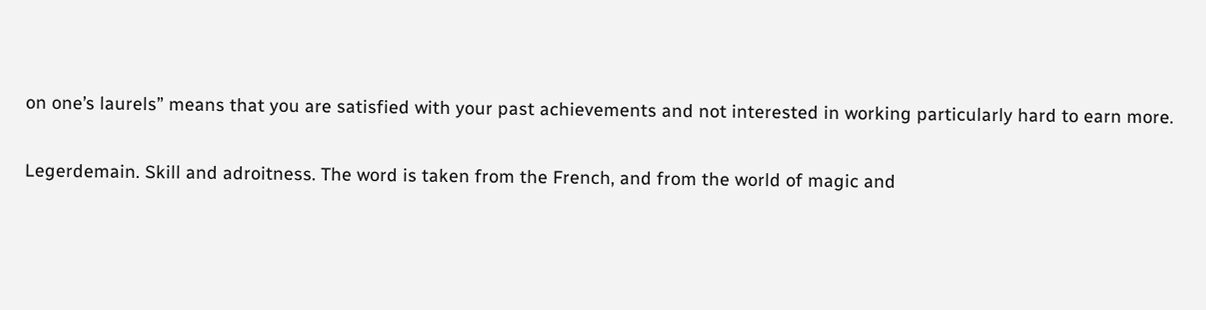on one’s laurels” means that you are satisfied with your past achievements and not interested in working particularly hard to earn more.

Legerdemain. Skill and adroitness. The word is taken from the French, and from the world of magic and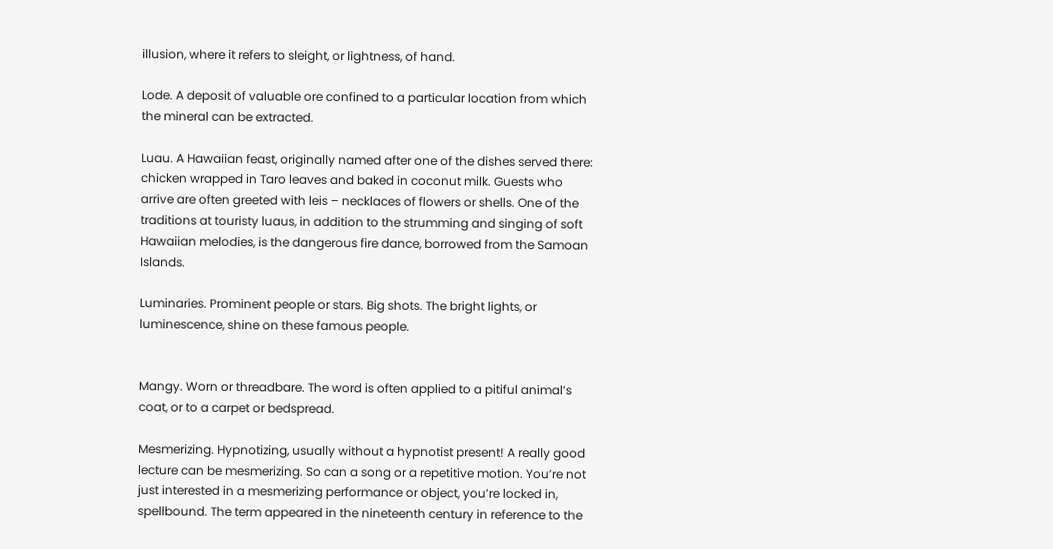illusion, where it refers to sleight, or lightness, of hand.

Lode. A deposit of valuable ore confined to a particular location from which the mineral can be extracted.

Luau. A Hawaiian feast, originally named after one of the dishes served there: chicken wrapped in Taro leaves and baked in coconut milk. Guests who arrive are often greeted with leis – necklaces of flowers or shells. One of the traditions at touristy luaus, in addition to the strumming and singing of soft Hawaiian melodies, is the dangerous fire dance, borrowed from the Samoan Islands.

Luminaries. Prominent people or stars. Big shots. The bright lights, or luminescence, shine on these famous people.


Mangy. Worn or threadbare. The word is often applied to a pitiful animal’s coat, or to a carpet or bedspread.

Mesmerizing. Hypnotizing, usually without a hypnotist present! A really good lecture can be mesmerizing. So can a song or a repetitive motion. You’re not just interested in a mesmerizing performance or object, you’re locked in, spellbound. The term appeared in the nineteenth century in reference to the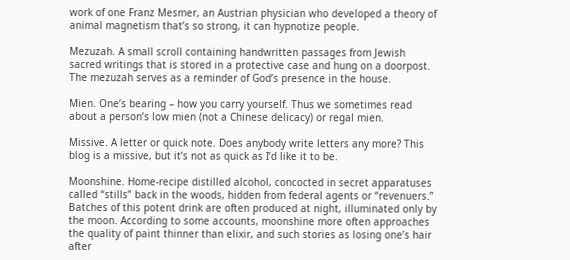work of one Franz Mesmer, an Austrian physician who developed a theory of animal magnetism that’s so strong, it can hypnotize people.

Mezuzah. A small scroll containing handwritten passages from Jewish sacred writings that is stored in a protective case and hung on a doorpost. The mezuzah serves as a reminder of God’s presence in the house.

Mien. One’s bearing – how you carry yourself. Thus we sometimes read about a person’s low mien (not a Chinese delicacy) or regal mien.

Missive. A letter or quick note. Does anybody write letters any more? This blog is a missive, but it’s not as quick as I’d like it to be.

Moonshine. Home-recipe distilled alcohol, concocted in secret apparatuses called “stills” back in the woods, hidden from federal agents or “revenuers.” Batches of this potent drink are often produced at night, illuminated only by the moon. According to some accounts, moonshine more often approaches the quality of paint thinner than elixir, and such stories as losing one’s hair after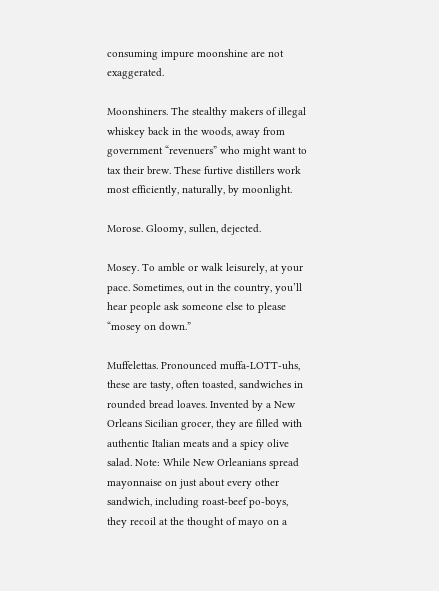consuming impure moonshine are not exaggerated.

Moonshiners. The stealthy makers of illegal whiskey back in the woods, away from government “revenuers” who might want to tax their brew. These furtive distillers work most efficiently, naturally, by moonlight.

Morose. Gloomy, sullen, dejected.

Mosey. To amble or walk leisurely, at your pace. Sometimes, out in the country, you’ll hear people ask someone else to please “mosey on down.”

Muffelettas. Pronounced muffa-LOTT-uhs, these are tasty, often toasted, sandwiches in rounded bread loaves. Invented by a New Orleans Sicilian grocer, they are filled with authentic Italian meats and a spicy olive salad. Note: While New Orleanians spread mayonnaise on just about every other sandwich, including roast-beef po-boys, they recoil at the thought of mayo on a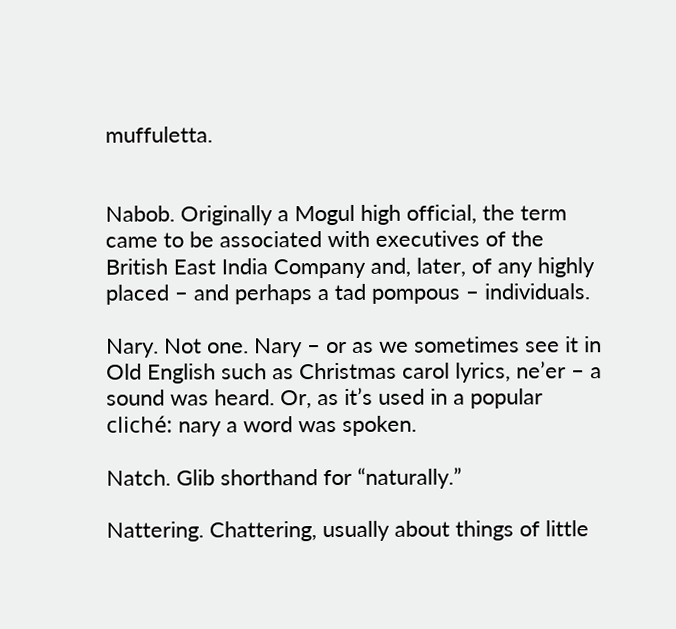muffuletta.


Nabob. Originally a Mogul high official, the term came to be associated with executives of the British East India Company and, later, of any highly placed – and perhaps a tad pompous – individuals.

Nary. Not one. Nary – or as we sometimes see it in Old English such as Christmas carol lyrics, ne’er – a sound was heard. Or, as it’s used in a popular cliché: nary a word was spoken.

Natch. Glib shorthand for “naturally.”

Nattering. Chattering, usually about things of little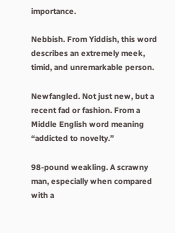importance.

Nebbish. From Yiddish, this word describes an extremely meek, timid, and unremarkable person.

Newfangled. Not just new, but a recent fad or fashion. From a Middle English word meaning “addicted to novelty.”

98-pound weakling. A scrawny man, especially when compared with a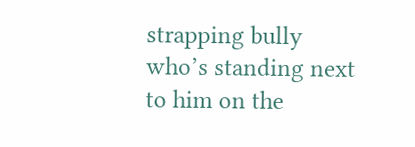strapping bully who’s standing next to him on the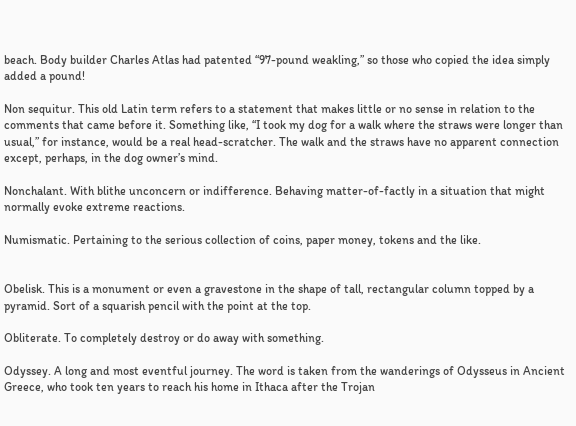beach. Body builder Charles Atlas had patented “97-pound weakling,” so those who copied the idea simply added a pound!

Non sequitur. This old Latin term refers to a statement that makes little or no sense in relation to the comments that came before it. Something like, “I took my dog for a walk where the straws were longer than usual,” for instance, would be a real head-scratcher. The walk and the straws have no apparent connection except, perhaps, in the dog owner’s mind.

Nonchalant. With blithe unconcern or indifference. Behaving matter-of-factly in a situation that might normally evoke extreme reactions.

Numismatic. Pertaining to the serious collection of coins, paper money, tokens and the like.


Obelisk. This is a monument or even a gravestone in the shape of tall, rectangular column topped by a pyramid. Sort of a squarish pencil with the point at the top.

Obliterate. To completely destroy or do away with something.

Odyssey. A long and most eventful journey. The word is taken from the wanderings of Odysseus in Ancient Greece, who took ten years to reach his home in Ithaca after the Trojan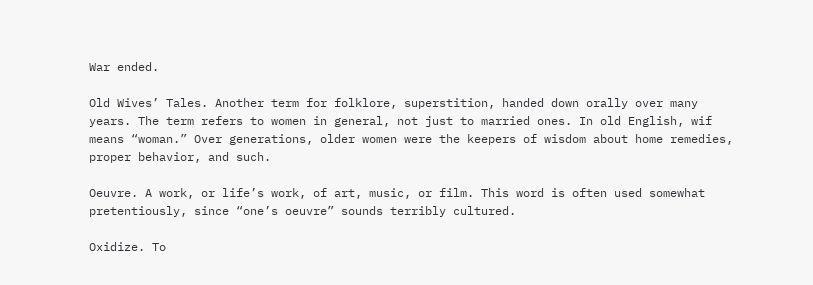War ended.

Old Wives’ Tales. Another term for folklore, superstition, handed down orally over many years. The term refers to women in general, not just to married ones. In old English, wif means “woman.” Over generations, older women were the keepers of wisdom about home remedies, proper behavior, and such.

Oeuvre. A work, or life’s work, of art, music, or film. This word is often used somewhat pretentiously, since “one’s oeuvre” sounds terribly cultured.

Oxidize. To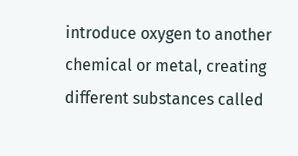introduce oxygen to another chemical or metal, creating different substances called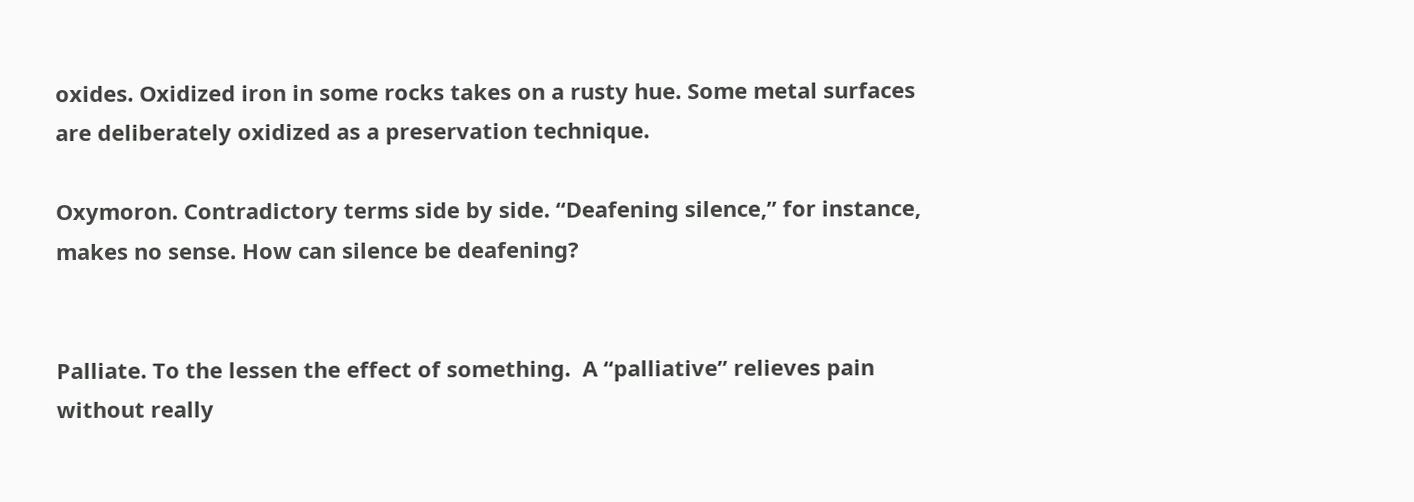oxides. Oxidized iron in some rocks takes on a rusty hue. Some metal surfaces are deliberately oxidized as a preservation technique.

Oxymoron. Contradictory terms side by side. “Deafening silence,” for instance, makes no sense. How can silence be deafening?


Palliate. To the lessen the effect of something.  A “palliative” relieves pain without really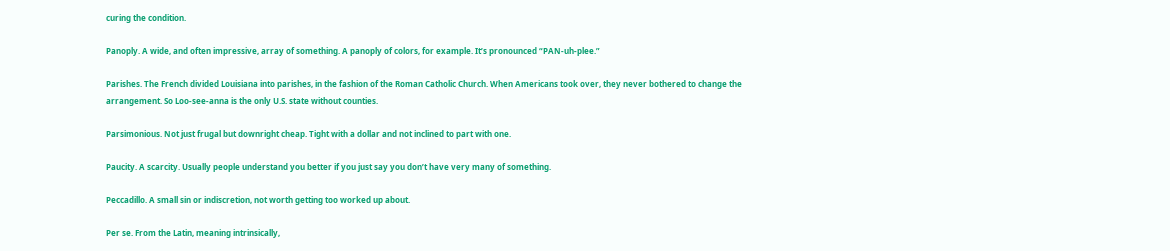curing the condition.

Panoply. A wide, and often impressive, array of something. A panoply of colors, for example. It’s pronounced “PAN-uh-plee.”

Parishes. The French divided Louisiana into parishes, in the fashion of the Roman Catholic Church. When Americans took over, they never bothered to change the arrangement. So Loo-see-anna is the only U.S. state without counties.

Parsimonious. Not just frugal but downright cheap. Tight with a dollar and not inclined to part with one.

Paucity. A scarcity. Usually people understand you better if you just say you don’t have very many of something.

Peccadillo. A small sin or indiscretion, not worth getting too worked up about.

Per se. From the Latin, meaning intrinsically,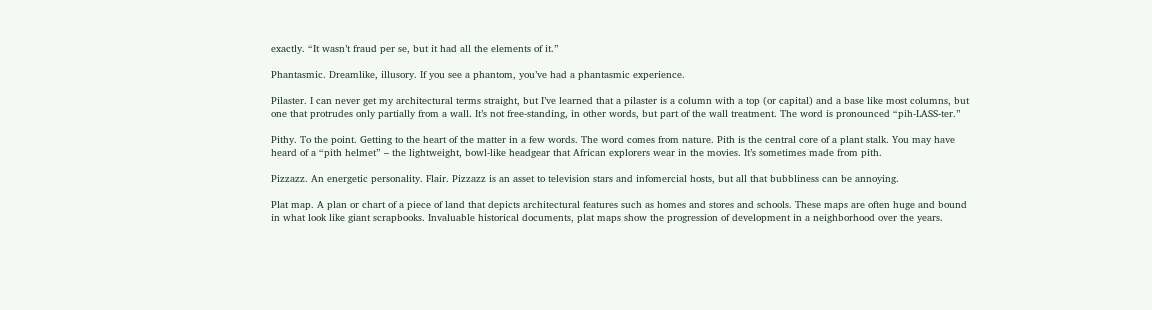exactly. “It wasn’t fraud per se, but it had all the elements of it.”

Phantasmic. Dreamlike, illusory. If you see a phantom, you’ve had a phantasmic experience.

Pilaster. I can never get my architectural terms straight, but I’ve learned that a pilaster is a column with a top (or capital) and a base like most columns, but one that protrudes only partially from a wall. It’s not free-standing, in other words, but part of the wall treatment. The word is pronounced “pih-LASS-ter.”

Pithy. To the point. Getting to the heart of the matter in a few words. The word comes from nature. Pith is the central core of a plant stalk. You may have heard of a “pith helmet” – the lightweight, bowl-like headgear that African explorers wear in the movies. It’s sometimes made from pith.

Pizzazz. An energetic personality. Flair. Pizzazz is an asset to television stars and infomercial hosts, but all that bubbliness can be annoying.

Plat map. A plan or chart of a piece of land that depicts architectural features such as homes and stores and schools. These maps are often huge and bound in what look like giant scrapbooks. Invaluable historical documents, plat maps show the progression of development in a neighborhood over the years.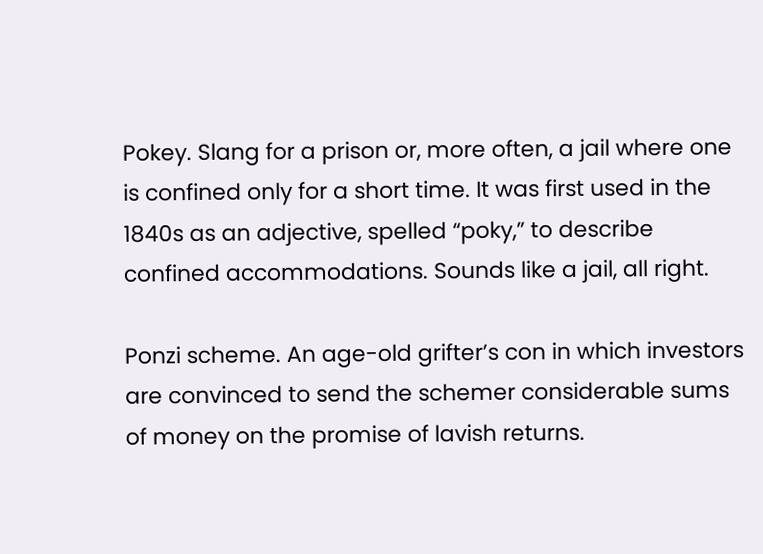Pokey. Slang for a prison or, more often, a jail where one is confined only for a short time. It was first used in the 1840s as an adjective, spelled “poky,” to describe confined accommodations. Sounds like a jail, all right.

Ponzi scheme. An age-old grifter’s con in which investors are convinced to send the schemer considerable sums of money on the promise of lavish returns.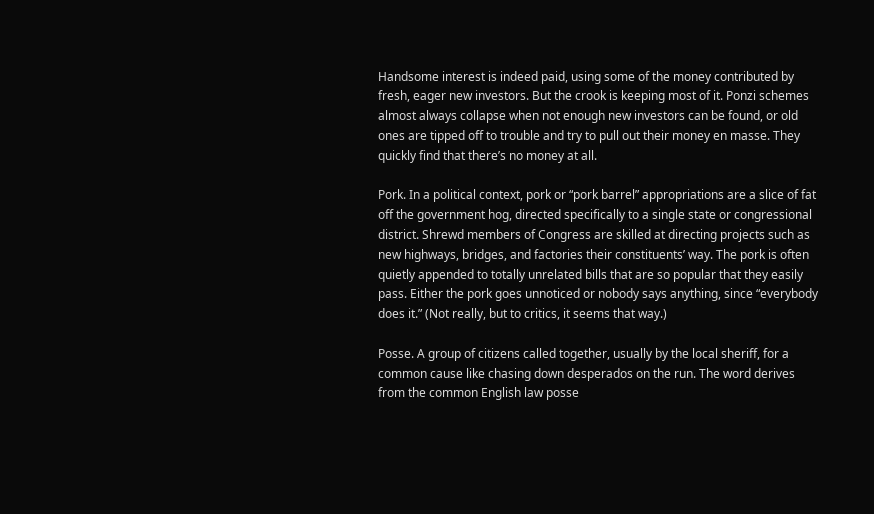Handsome interest is indeed paid, using some of the money contributed by fresh, eager new investors. But the crook is keeping most of it. Ponzi schemes almost always collapse when not enough new investors can be found, or old ones are tipped off to trouble and try to pull out their money en masse. They quickly find that there’s no money at all.

Pork. In a political context, pork or “pork barrel” appropriations are a slice of fat off the government hog, directed specifically to a single state or congressional district. Shrewd members of Congress are skilled at directing projects such as new highways, bridges, and factories their constituents’ way. The pork is often quietly appended to totally unrelated bills that are so popular that they easily pass. Either the pork goes unnoticed or nobody says anything, since “everybody does it.” (Not really, but to critics, it seems that way.)

Posse. A group of citizens called together, usually by the local sheriff, for a common cause like chasing down desperados on the run. The word derives from the common English law posse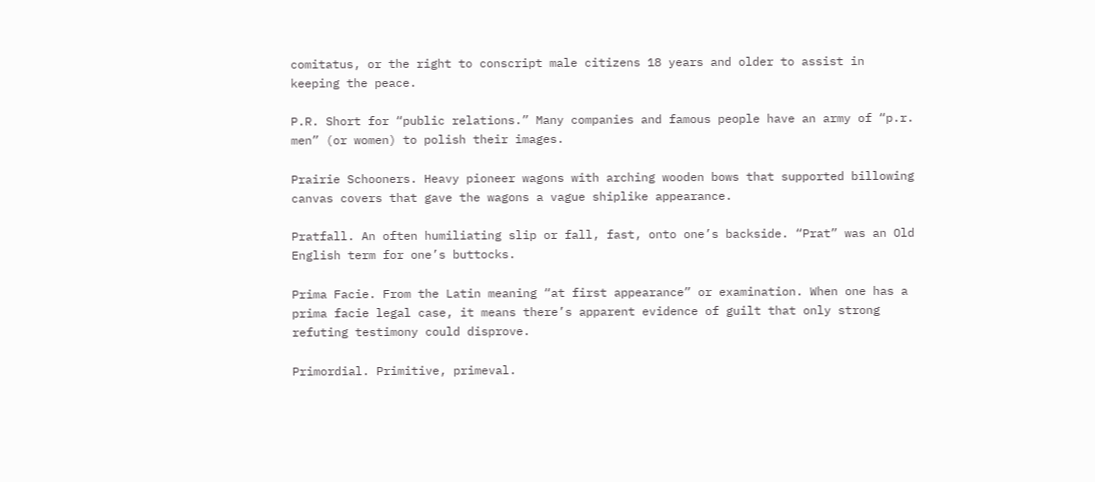comitatus, or the right to conscript male citizens 18 years and older to assist in keeping the peace.

P.R. Short for “public relations.” Many companies and famous people have an army of “p.r. men” (or women) to polish their images.

Prairie Schooners. Heavy pioneer wagons with arching wooden bows that supported billowing canvas covers that gave the wagons a vague shiplike appearance.

Pratfall. An often humiliating slip or fall, fast, onto one’s backside. “Prat” was an Old English term for one’s buttocks.

Prima Facie. From the Latin meaning “at first appearance” or examination. When one has a prima facie legal case, it means there’s apparent evidence of guilt that only strong refuting testimony could disprove.

Primordial. Primitive, primeval.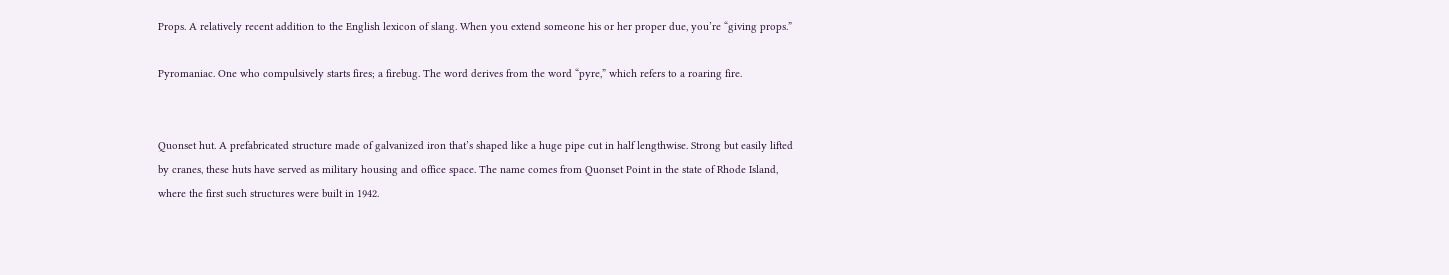Props. A relatively recent addition to the English lexicon of slang. When you extend someone his or her proper due, you’re “giving props.”

Pyromaniac. One who compulsively starts fires; a firebug. The word derives from the word “pyre,” which refers to a roaring fire.


Quonset hut. A prefabricated structure made of galvanized iron that’s shaped like a huge pipe cut in half lengthwise. Strong but easily lifted by cranes, these huts have served as military housing and office space. The name comes from Quonset Point in the state of Rhode Island, where the first such structures were built in 1942.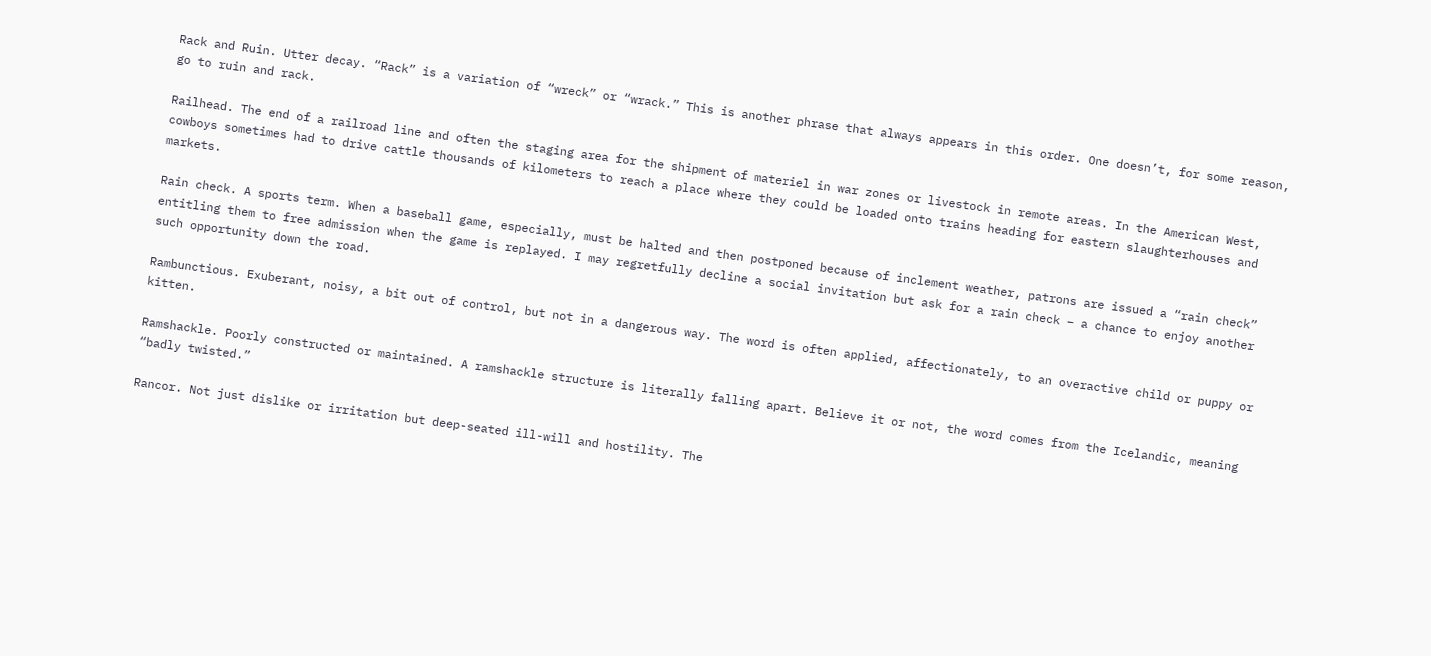Rack and Ruin. Utter decay. “Rack” is a variation of “wreck” or “wrack.” This is another phrase that always appears in this order. One doesn’t, for some reason, go to ruin and rack.

Railhead. The end of a railroad line and often the staging area for the shipment of materiel in war zones or livestock in remote areas. In the American West, cowboys sometimes had to drive cattle thousands of kilometers to reach a place where they could be loaded onto trains heading for eastern slaughterhouses and markets.

Rain check. A sports term. When a baseball game, especially, must be halted and then postponed because of inclement weather, patrons are issued a “rain check” entitling them to free admission when the game is replayed. I may regretfully decline a social invitation but ask for a rain check – a chance to enjoy another such opportunity down the road.

Rambunctious. Exuberant, noisy, a bit out of control, but not in a dangerous way. The word is often applied, affectionately, to an overactive child or puppy or kitten.

Ramshackle. Poorly constructed or maintained. A ramshackle structure is literally falling apart. Believe it or not, the word comes from the Icelandic, meaning “badly twisted.”

Rancor. Not just dislike or irritation but deep-seated ill-will and hostility. The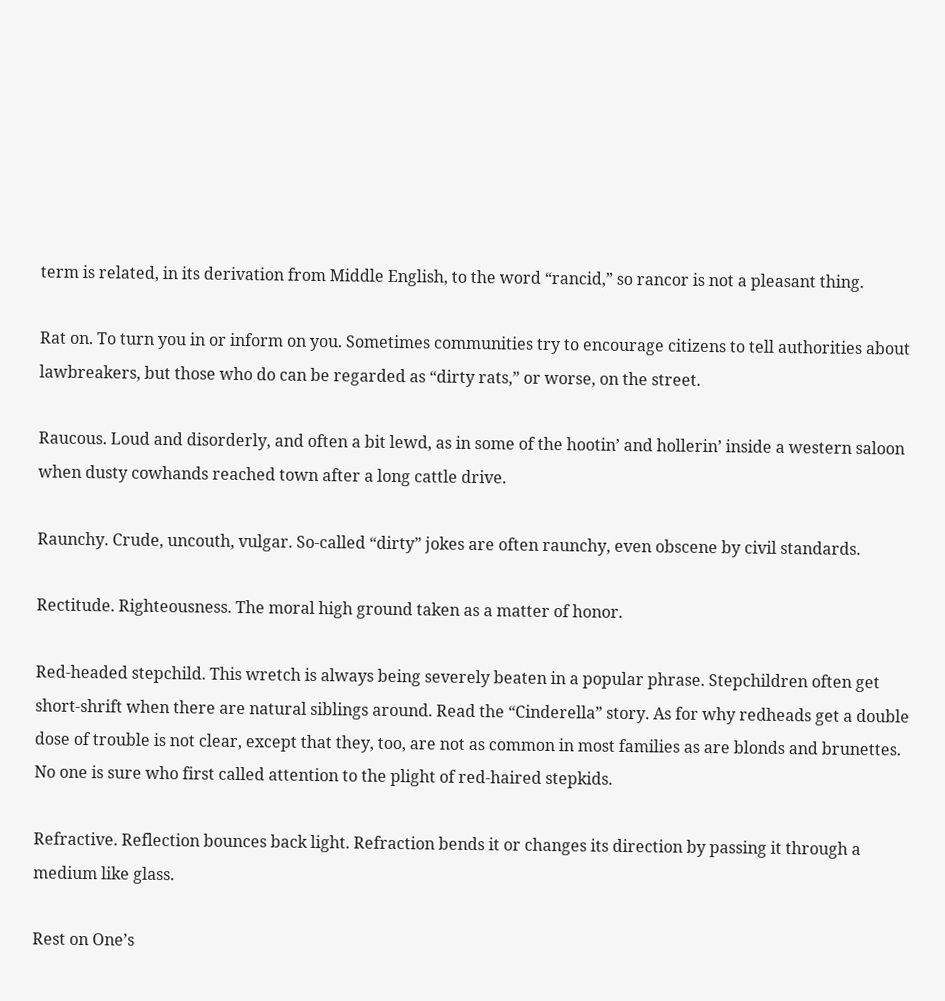term is related, in its derivation from Middle English, to the word “rancid,” so rancor is not a pleasant thing.

Rat on. To turn you in or inform on you. Sometimes communities try to encourage citizens to tell authorities about lawbreakers, but those who do can be regarded as “dirty rats,” or worse, on the street.

Raucous. Loud and disorderly, and often a bit lewd, as in some of the hootin’ and hollerin’ inside a western saloon when dusty cowhands reached town after a long cattle drive.

Raunchy. Crude, uncouth, vulgar. So-called “dirty” jokes are often raunchy, even obscene by civil standards.

Rectitude. Righteousness. The moral high ground taken as a matter of honor.

Red-headed stepchild. This wretch is always being severely beaten in a popular phrase. Stepchildren often get short-shrift when there are natural siblings around. Read the “Cinderella” story. As for why redheads get a double dose of trouble is not clear, except that they, too, are not as common in most families as are blonds and brunettes. No one is sure who first called attention to the plight of red-haired stepkids.

Refractive. Reflection bounces back light. Refraction bends it or changes its direction by passing it through a medium like glass.

Rest on One’s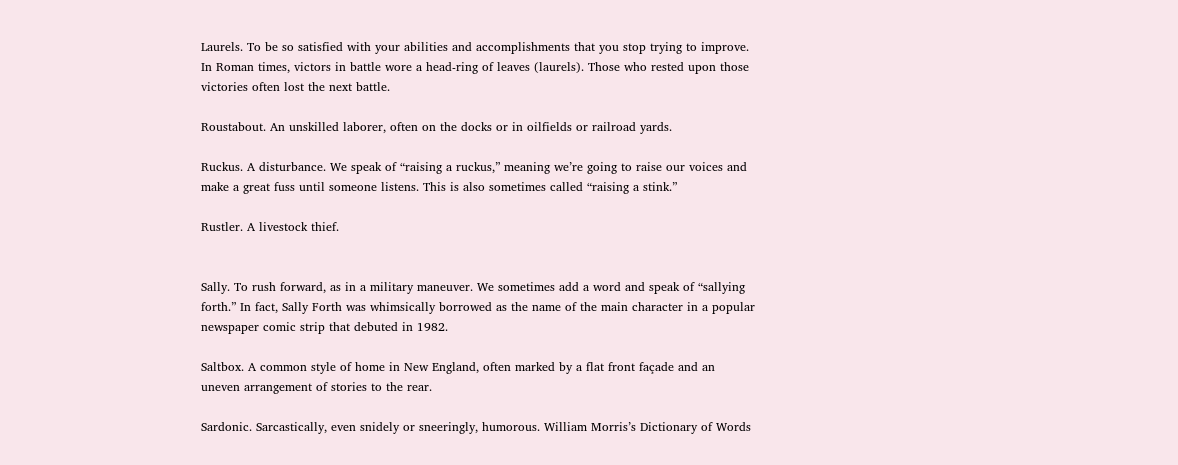Laurels. To be so satisfied with your abilities and accomplishments that you stop trying to improve. In Roman times, victors in battle wore a head-ring of leaves (laurels). Those who rested upon those victories often lost the next battle.

Roustabout. An unskilled laborer, often on the docks or in oilfields or railroad yards.

Ruckus. A disturbance. We speak of “raising a ruckus,” meaning we’re going to raise our voices and make a great fuss until someone listens. This is also sometimes called “raising a stink.”

Rustler. A livestock thief.


Sally. To rush forward, as in a military maneuver. We sometimes add a word and speak of “sallying forth.” In fact, Sally Forth was whimsically borrowed as the name of the main character in a popular newspaper comic strip that debuted in 1982.

Saltbox. A common style of home in New England, often marked by a flat front façade and an uneven arrangement of stories to the rear.

Sardonic. Sarcastically, even snidely or sneeringly, humorous. William Morris’s Dictionary of Words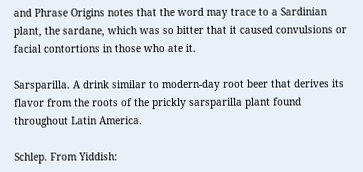and Phrase Origins notes that the word may trace to a Sardinian plant, the sardane, which was so bitter that it caused convulsions or facial contortions in those who ate it.

Sarsparilla. A drink similar to modern-day root beer that derives its flavor from the roots of the prickly sarsparilla plant found throughout Latin America.

Schlep. From Yiddish: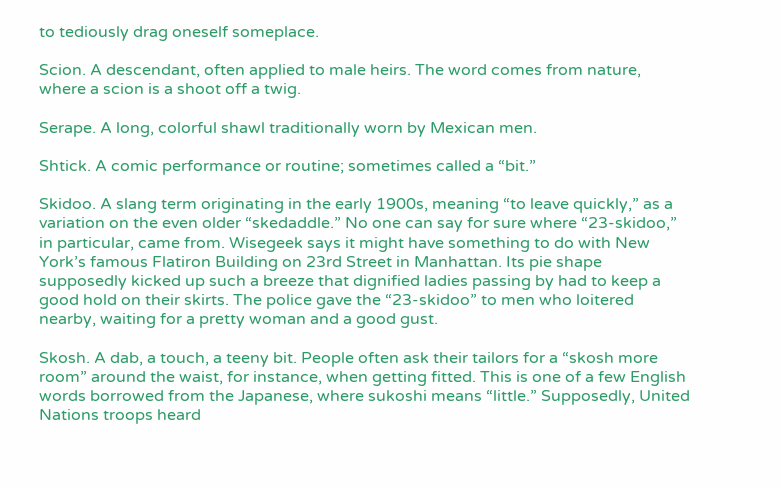to tediously drag oneself someplace.

Scion. A descendant, often applied to male heirs. The word comes from nature, where a scion is a shoot off a twig.

Serape. A long, colorful shawl traditionally worn by Mexican men.

Shtick. A comic performance or routine; sometimes called a “bit.”

Skidoo. A slang term originating in the early 1900s, meaning “to leave quickly,” as a variation on the even older “skedaddle.” No one can say for sure where “23-skidoo,” in particular, came from. Wisegeek says it might have something to do with New York’s famous Flatiron Building on 23rd Street in Manhattan. Its pie shape supposedly kicked up such a breeze that dignified ladies passing by had to keep a good hold on their skirts. The police gave the “23-skidoo” to men who loitered nearby, waiting for a pretty woman and a good gust.

Skosh. A dab, a touch, a teeny bit. People often ask their tailors for a “skosh more room” around the waist, for instance, when getting fitted. This is one of a few English words borrowed from the Japanese, where sukoshi means “little.” Supposedly, United Nations troops heard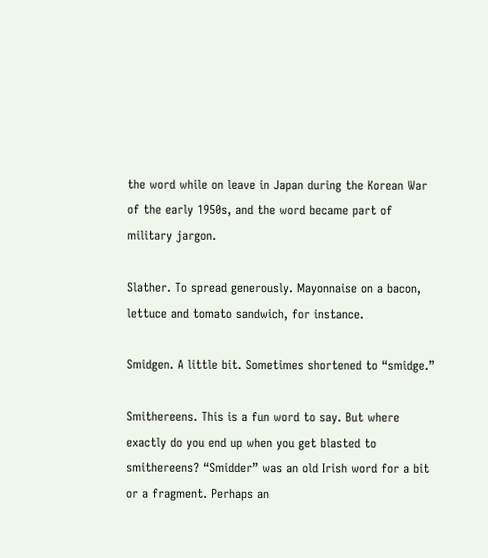the word while on leave in Japan during the Korean War of the early 1950s, and the word became part of military jargon.

Slather. To spread generously. Mayonnaise on a bacon, lettuce and tomato sandwich, for instance.

Smidgen. A little bit. Sometimes shortened to “smidge.”

Smithereens. This is a fun word to say. But where exactly do you end up when you get blasted to smithereens? “Smidder” was an old Irish word for a bit or a fragment. Perhaps an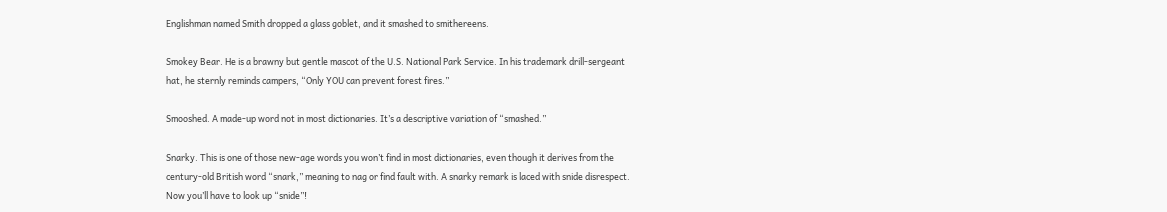Englishman named Smith dropped a glass goblet, and it smashed to smithereens.

Smokey Bear. He is a brawny but gentle mascot of the U.S. National Park Service. In his trademark drill-sergeant hat, he sternly reminds campers, “Only YOU can prevent forest fires.”

Smooshed. A made-up word not in most dictionaries. It’s a descriptive variation of “smashed.”

Snarky. This is one of those new-age words you won’t find in most dictionaries, even though it derives from the century-old British word “snark,” meaning to nag or find fault with. A snarky remark is laced with snide disrespect. Now you’ll have to look up “snide”!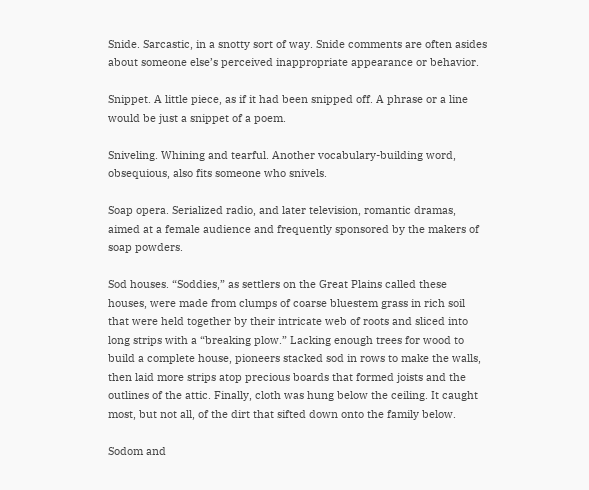Snide. Sarcastic, in a snotty sort of way. Snide comments are often asides about someone else’s perceived inappropriate appearance or behavior.

Snippet. A little piece, as if it had been snipped off. A phrase or a line would be just a snippet of a poem.

Sniveling. Whining and tearful. Another vocabulary-building word, obsequious, also fits someone who snivels.

Soap opera. Serialized radio, and later television, romantic dramas, aimed at a female audience and frequently sponsored by the makers of soap powders.

Sod houses. “Soddies,” as settlers on the Great Plains called these houses, were made from clumps of coarse bluestem grass in rich soil that were held together by their intricate web of roots and sliced into long strips with a “breaking plow.” Lacking enough trees for wood to build a complete house, pioneers stacked sod in rows to make the walls, then laid more strips atop precious boards that formed joists and the outlines of the attic. Finally, cloth was hung below the ceiling. It caught most, but not all, of the dirt that sifted down onto the family below.

Sodom and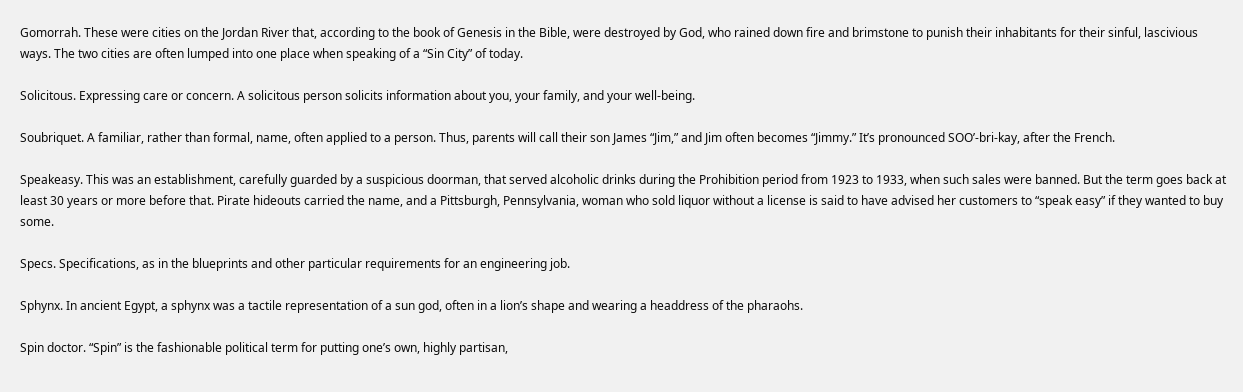Gomorrah. These were cities on the Jordan River that, according to the book of Genesis in the Bible, were destroyed by God, who rained down fire and brimstone to punish their inhabitants for their sinful, lascivious ways. The two cities are often lumped into one place when speaking of a “Sin City” of today.

Solicitous. Expressing care or concern. A solicitous person solicits information about you, your family, and your well-being.

Soubriquet. A familiar, rather than formal, name, often applied to a person. Thus, parents will call their son James “Jim,” and Jim often becomes “Jimmy.” It’s pronounced SOO’-bri-kay, after the French.

Speakeasy. This was an establishment, carefully guarded by a suspicious doorman, that served alcoholic drinks during the Prohibition period from 1923 to 1933, when such sales were banned. But the term goes back at least 30 years or more before that. Pirate hideouts carried the name, and a Pittsburgh, Pennsylvania, woman who sold liquor without a license is said to have advised her customers to “speak easy” if they wanted to buy some.

Specs. Specifications, as in the blueprints and other particular requirements for an engineering job.

Sphynx. In ancient Egypt, a sphynx was a tactile representation of a sun god, often in a lion’s shape and wearing a headdress of the pharaohs.

Spin doctor. “Spin” is the fashionable political term for putting one’s own, highly partisan,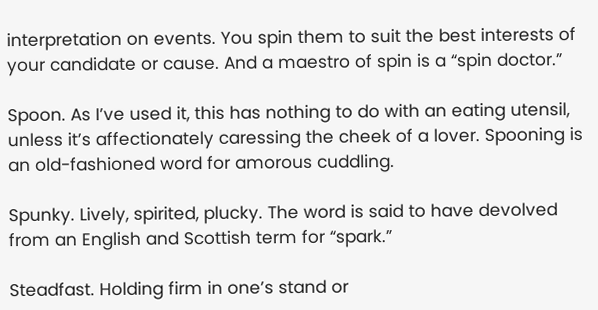interpretation on events. You spin them to suit the best interests of your candidate or cause. And a maestro of spin is a “spin doctor.”

Spoon. As I’ve used it, this has nothing to do with an eating utensil, unless it’s affectionately caressing the cheek of a lover. Spooning is an old-fashioned word for amorous cuddling.

Spunky. Lively, spirited, plucky. The word is said to have devolved from an English and Scottish term for “spark.”

Steadfast. Holding firm in one’s stand or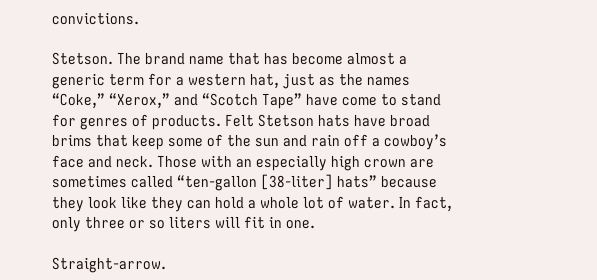convictions.

Stetson. The brand name that has become almost a generic term for a western hat, just as the names “Coke,” “Xerox,” and “Scotch Tape” have come to stand for genres of products. Felt Stetson hats have broad brims that keep some of the sun and rain off a cowboy’s face and neck. Those with an especially high crown are sometimes called “ten-gallon [38-liter] hats” because they look like they can hold a whole lot of water. In fact, only three or so liters will fit in one.

Straight-arrow.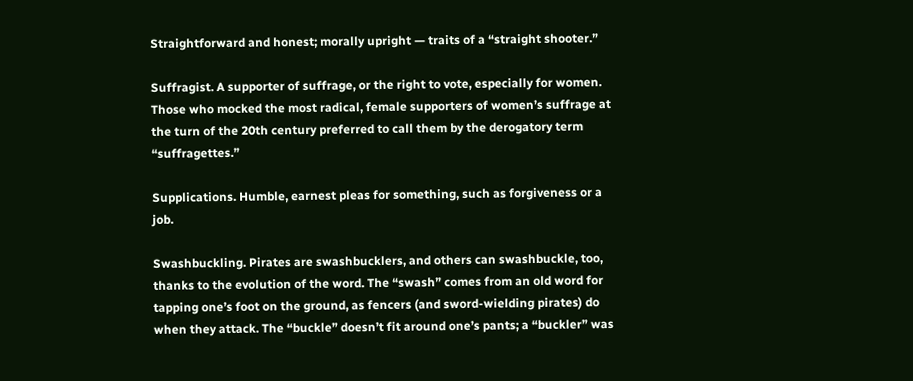Straightforward and honest; morally upright — traits of a “straight shooter.”

Suffragist. A supporter of suffrage, or the right to vote, especially for women. Those who mocked the most radical, female supporters of women’s suffrage at the turn of the 20th century preferred to call them by the derogatory term “suffragettes.”

Supplications. Humble, earnest pleas for something, such as forgiveness or a job.

Swashbuckling. Pirates are swashbucklers, and others can swashbuckle, too, thanks to the evolution of the word. The “swash” comes from an old word for tapping one’s foot on the ground, as fencers (and sword-wielding pirates) do when they attack. The “buckle” doesn’t fit around one’s pants; a “buckler” was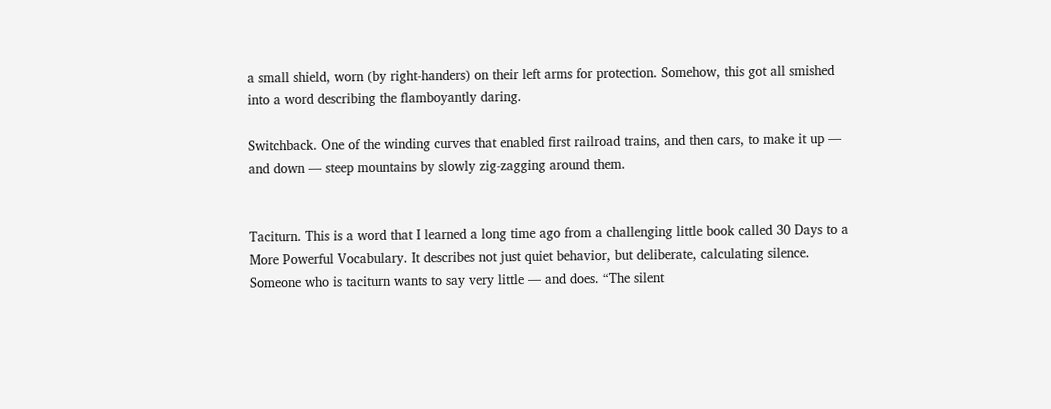a small shield, worn (by right-handers) on their left arms for protection. Somehow, this got all smished into a word describing the flamboyantly daring.

Switchback. One of the winding curves that enabled first railroad trains, and then cars, to make it up — and down — steep mountains by slowly zig-zagging around them.


Taciturn. This is a word that I learned a long time ago from a challenging little book called 30 Days to a More Powerful Vocabulary. It describes not just quiet behavior, but deliberate, calculating silence. Someone who is taciturn wants to say very little — and does. “The silent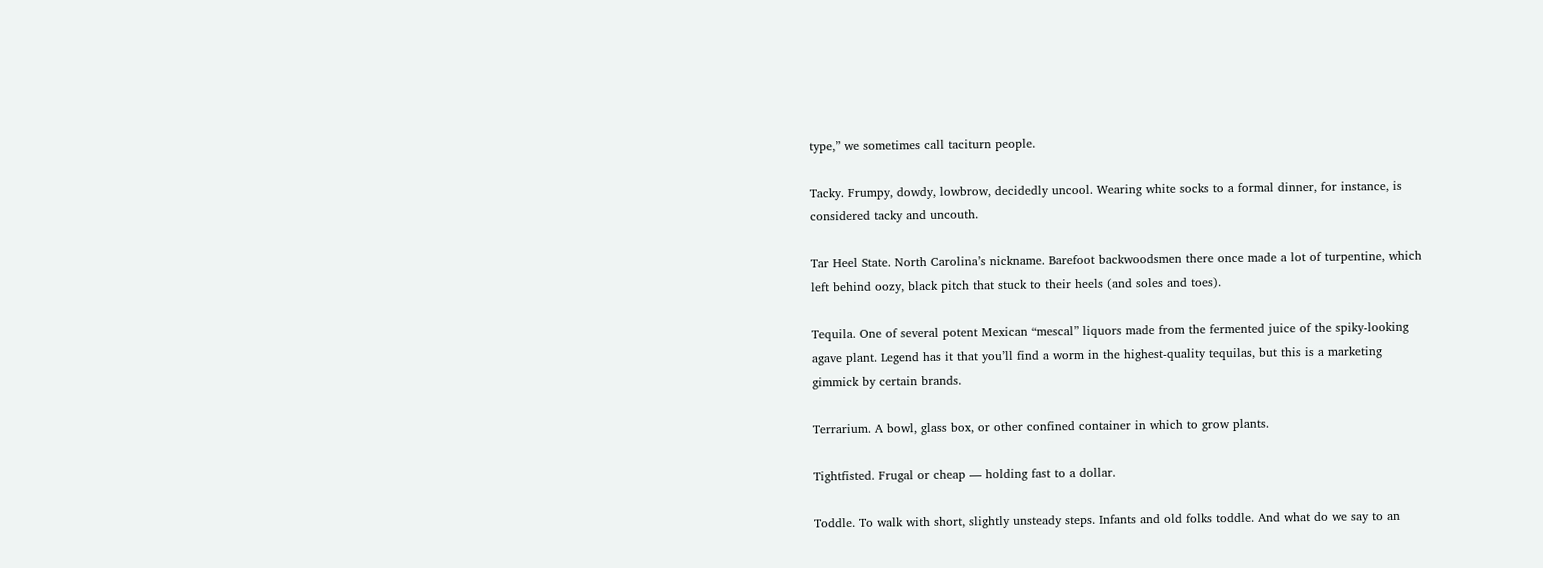type,” we sometimes call taciturn people.

Tacky. Frumpy, dowdy, lowbrow, decidedly uncool. Wearing white socks to a formal dinner, for instance, is considered tacky and uncouth.

Tar Heel State. North Carolina’s nickname. Barefoot backwoodsmen there once made a lot of turpentine, which left behind oozy, black pitch that stuck to their heels (and soles and toes).

Tequila. One of several potent Mexican “mescal” liquors made from the fermented juice of the spiky-looking agave plant. Legend has it that you’ll find a worm in the highest-quality tequilas, but this is a marketing gimmick by certain brands.

Terrarium. A bowl, glass box, or other confined container in which to grow plants.

Tightfisted. Frugal or cheap — holding fast to a dollar.

Toddle. To walk with short, slightly unsteady steps. Infants and old folks toddle. And what do we say to an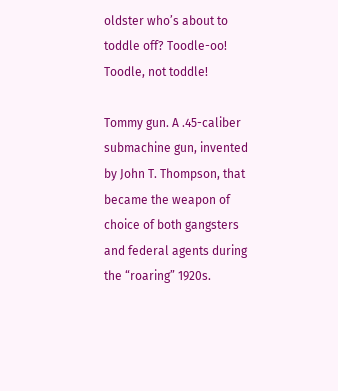oldster who’s about to toddle off? Toodle-oo! Toodle, not toddle!

Tommy gun. A .45-caliber submachine gun, invented by John T. Thompson, that became the weapon of choice of both gangsters and federal agents during the “roaring” 1920s.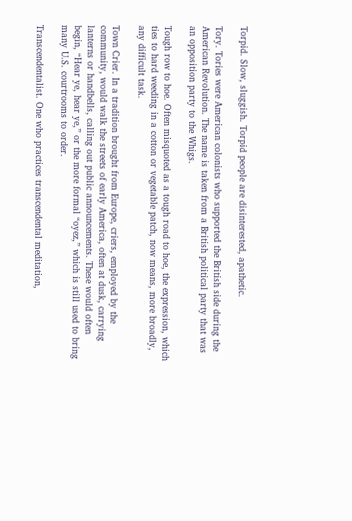Torpid. Slow, sluggish. Torpid people are disinterested, apathetic.

Tory. Tories were American colonists who supported the British side during the American Revolution. The name is taken from a British political party that was an opposition party to the Whigs.

Tough row to hoe. Often misquoted as a tough road to hoe, the expression, which ties to hard weeding in a cotton or vegetable patch, now means, more broadly, any difficult task.

Town Crier. In a tradition brought from Europe, criers, employed by the community, would walk the streets of early America, often at dusk, carrying lanterns or handbells, calling out public announcements. These would often begin, “Hear ye, hear ye,” or the more formal “oyez,” which is still used to bring many U.S. courtrooms to order.

Transcendentalist. One who practices transcendental meditation,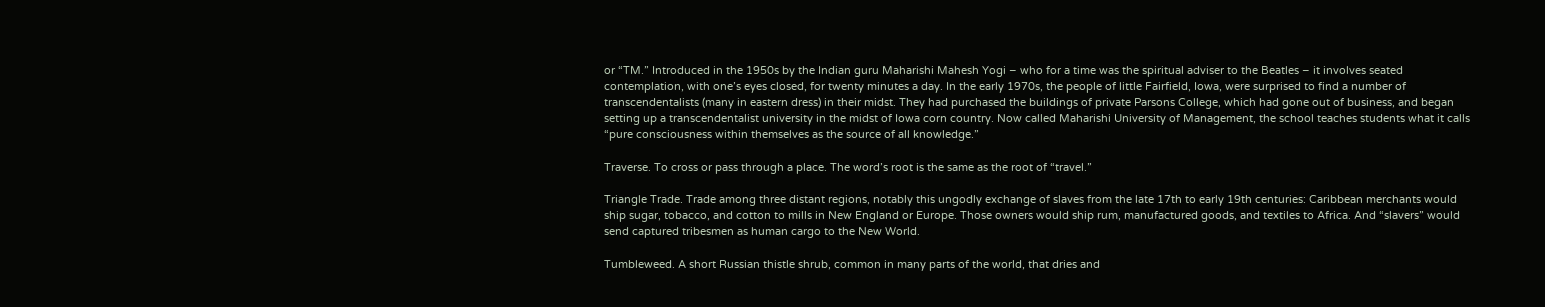or “TM.” Introduced in the 1950s by the Indian guru Maharishi Mahesh Yogi – who for a time was the spiritual adviser to the Beatles – it involves seated contemplation, with one’s eyes closed, for twenty minutes a day. In the early 1970s, the people of little Fairfield, Iowa, were surprised to find a number of transcendentalists (many in eastern dress) in their midst. They had purchased the buildings of private Parsons College, which had gone out of business, and began setting up a transcendentalist university in the midst of Iowa corn country. Now called Maharishi University of Management, the school teaches students what it calls “pure consciousness within themselves as the source of all knowledge.”

Traverse. To cross or pass through a place. The word’s root is the same as the root of “travel.”

Triangle Trade. Trade among three distant regions, notably this ungodly exchange of slaves from the late 17th to early 19th centuries: Caribbean merchants would ship sugar, tobacco, and cotton to mills in New England or Europe. Those owners would ship rum, manufactured goods, and textiles to Africa. And “slavers” would send captured tribesmen as human cargo to the New World.

Tumbleweed. A short Russian thistle shrub, common in many parts of the world, that dries and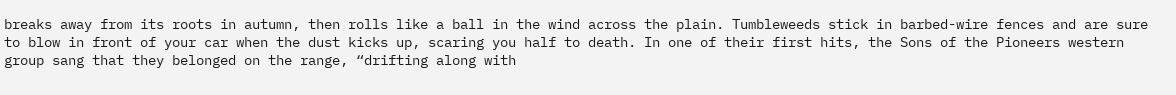breaks away from its roots in autumn, then rolls like a ball in the wind across the plain. Tumbleweeds stick in barbed-wire fences and are sure to blow in front of your car when the dust kicks up, scaring you half to death. In one of their first hits, the Sons of the Pioneers western group sang that they belonged on the range, “drifting along with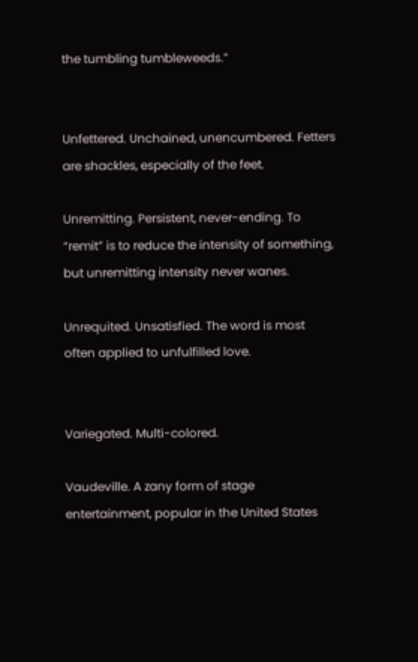the tumbling tumbleweeds.”


Unfettered. Unchained, unencumbered. Fetters are shackles, especially of the feet.

Unremitting. Persistent, never-ending. To “remit” is to reduce the intensity of something, but unremitting intensity never wanes.

Unrequited. Unsatisfied. The word is most often applied to unfulfilled love.


Variegated. Multi-colored.

Vaudeville. A zany form of stage entertainment, popular in the United States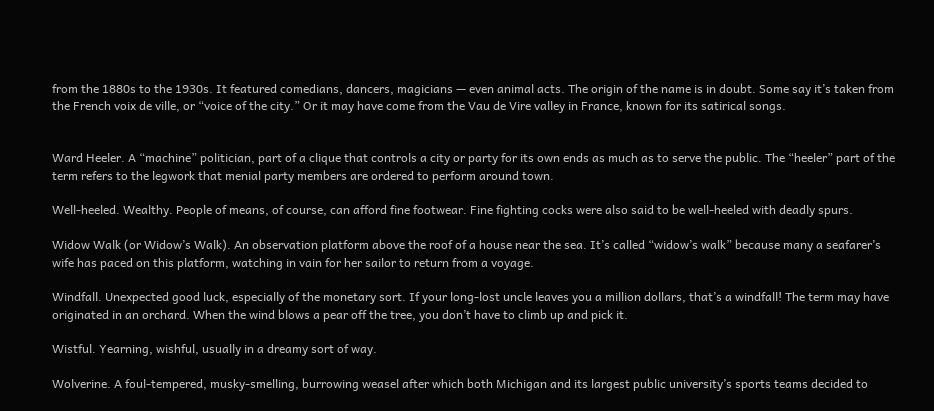from the 1880s to the 1930s. It featured comedians, dancers, magicians — even animal acts. The origin of the name is in doubt. Some say it’s taken from the French voix de ville, or “voice of the city.” Or it may have come from the Vau de Vire valley in France, known for its satirical songs.


Ward Heeler. A “machine” politician, part of a clique that controls a city or party for its own ends as much as to serve the public. The “heeler” part of the term refers to the legwork that menial party members are ordered to perform around town.

Well-heeled. Wealthy. People of means, of course, can afford fine footwear. Fine fighting cocks were also said to be well-heeled with deadly spurs.

Widow Walk (or Widow’s Walk). An observation platform above the roof of a house near the sea. It’s called “widow’s walk” because many a seafarer’s wife has paced on this platform, watching in vain for her sailor to return from a voyage.

Windfall. Unexpected good luck, especially of the monetary sort. If your long-lost uncle leaves you a million dollars, that’s a windfall! The term may have originated in an orchard. When the wind blows a pear off the tree, you don’t have to climb up and pick it.

Wistful. Yearning, wishful, usually in a dreamy sort of way.

Wolverine. A foul-tempered, musky-smelling, burrowing weasel after which both Michigan and its largest public university’s sports teams decided to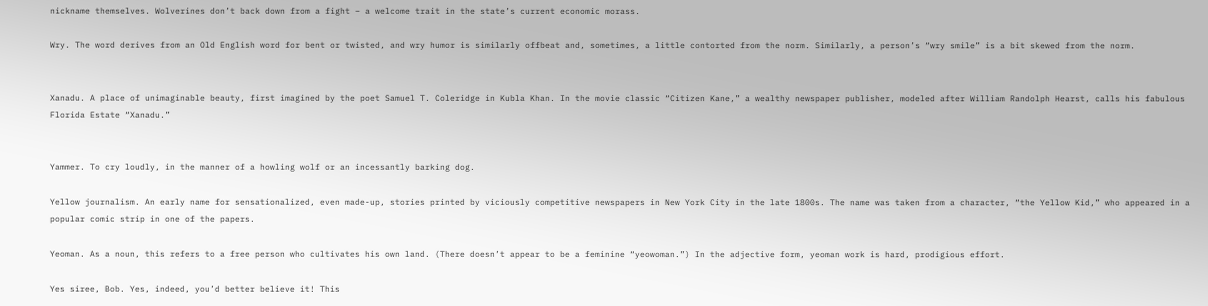nickname themselves. Wolverines don’t back down from a fight – a welcome trait in the state’s current economic morass.

Wry. The word derives from an Old English word for bent or twisted, and wry humor is similarly offbeat and, sometimes, a little contorted from the norm. Similarly, a person’s “wry smile” is a bit skewed from the norm.


Xanadu. A place of unimaginable beauty, first imagined by the poet Samuel T. Coleridge in Kubla Khan. In the movie classic “Citizen Kane,” a wealthy newspaper publisher, modeled after William Randolph Hearst, calls his fabulous Florida Estate “Xanadu.”


Yammer. To cry loudly, in the manner of a howling wolf or an incessantly barking dog.

Yellow journalism. An early name for sensationalized, even made-up, stories printed by viciously competitive newspapers in New York City in the late 1800s. The name was taken from a character, “the Yellow Kid,” who appeared in a popular comic strip in one of the papers.

Yeoman. As a noun, this refers to a free person who cultivates his own land. (There doesn’t appear to be a feminine “yeowoman.”) In the adjective form, yeoman work is hard, prodigious effort.

Yes siree, Bob. Yes, indeed, you’d better believe it! This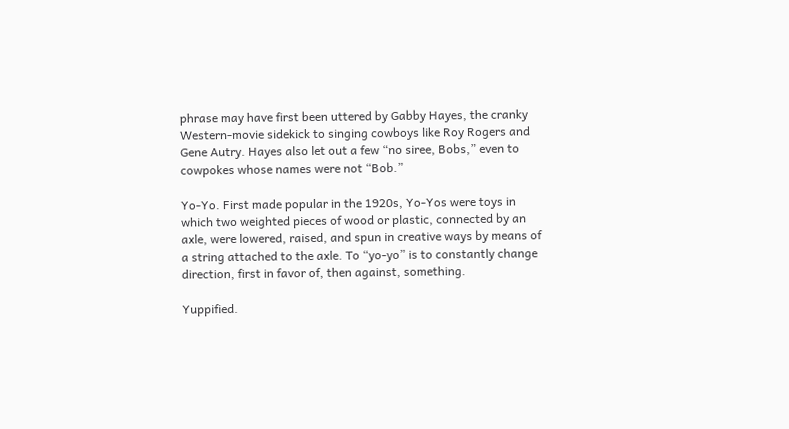phrase may have first been uttered by Gabby Hayes, the cranky Western-movie sidekick to singing cowboys like Roy Rogers and Gene Autry. Hayes also let out a few “no siree, Bobs,” even to cowpokes whose names were not “Bob.”

Yo-Yo. First made popular in the 1920s, Yo-Yos were toys in which two weighted pieces of wood or plastic, connected by an axle, were lowered, raised, and spun in creative ways by means of a string attached to the axle. To “yo-yo” is to constantly change direction, first in favor of, then against, something.

Yuppified.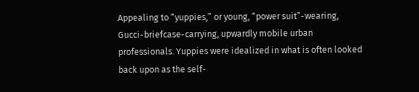Appealing to “yuppies,” or young, “power suit”-wearing, Gucci-briefcase-carrying, upwardly mobile urban professionals. Yuppies were idealized in what is often looked back upon as the self-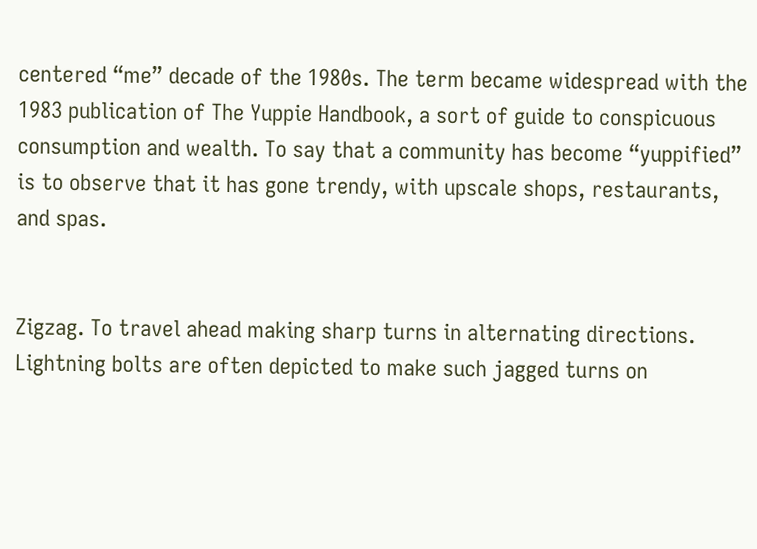centered “me” decade of the 1980s. The term became widespread with the 1983 publication of The Yuppie Handbook, a sort of guide to conspicuous consumption and wealth. To say that a community has become “yuppified” is to observe that it has gone trendy, with upscale shops, restaurants, and spas.


Zigzag. To travel ahead making sharp turns in alternating directions. Lightning bolts are often depicted to make such jagged turns on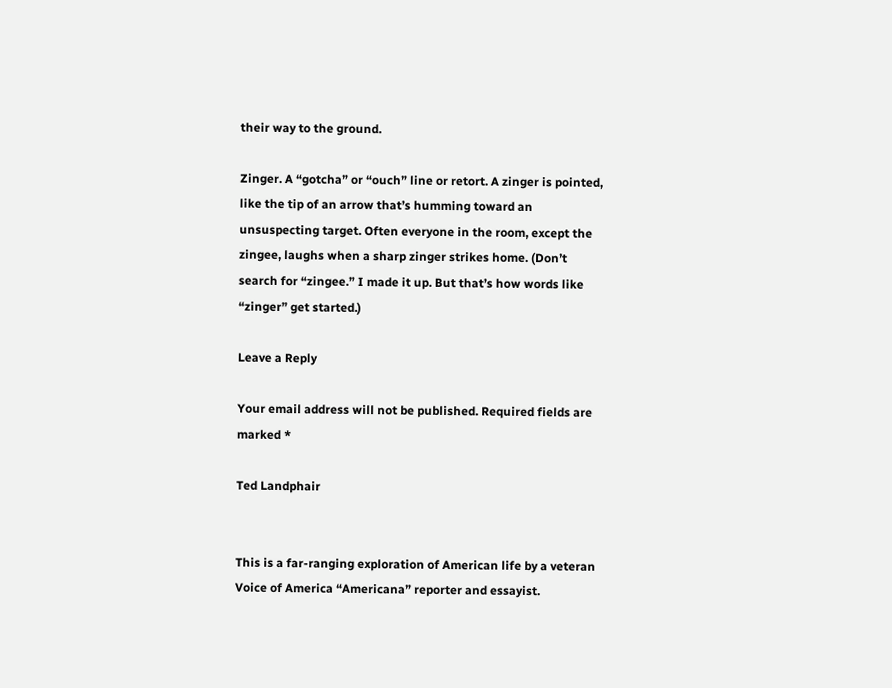their way to the ground.

Zinger. A “gotcha” or “ouch” line or retort. A zinger is pointed, like the tip of an arrow that’s humming toward an unsuspecting target. Often everyone in the room, except the zingee, laughs when a sharp zinger strikes home. (Don’t search for “zingee.” I made it up. But that’s how words like “zinger” get started.)

Leave a Reply

Your email address will not be published. Required fields are marked *

Ted Landphair


This is a far-ranging exploration of American life by a veteran Voice of America “Americana” reporter and essayist.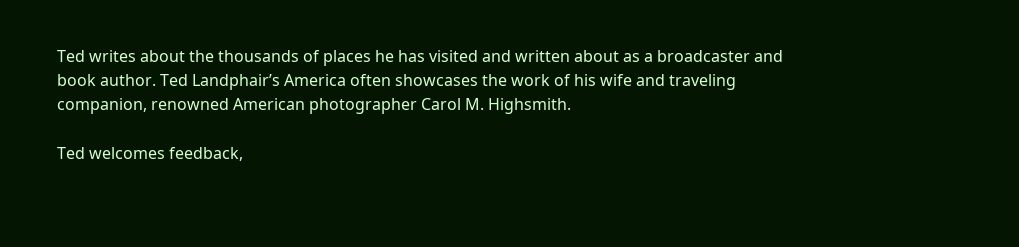Ted writes about the thousands of places he has visited and written about as a broadcaster and book author. Ted Landphair’s America often showcases the work of his wife and traveling companion, renowned American photographer Carol M. Highsmith.

Ted welcomes feedback,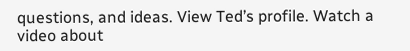questions, and ideas. View Ted’s profile. Watch a video about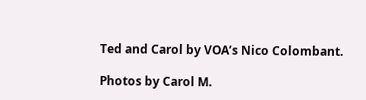Ted and Carol by VOA’s Nico Colombant.

Photos by Carol M.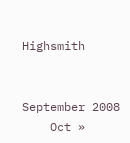Highsmith


September 2008
    Oct »